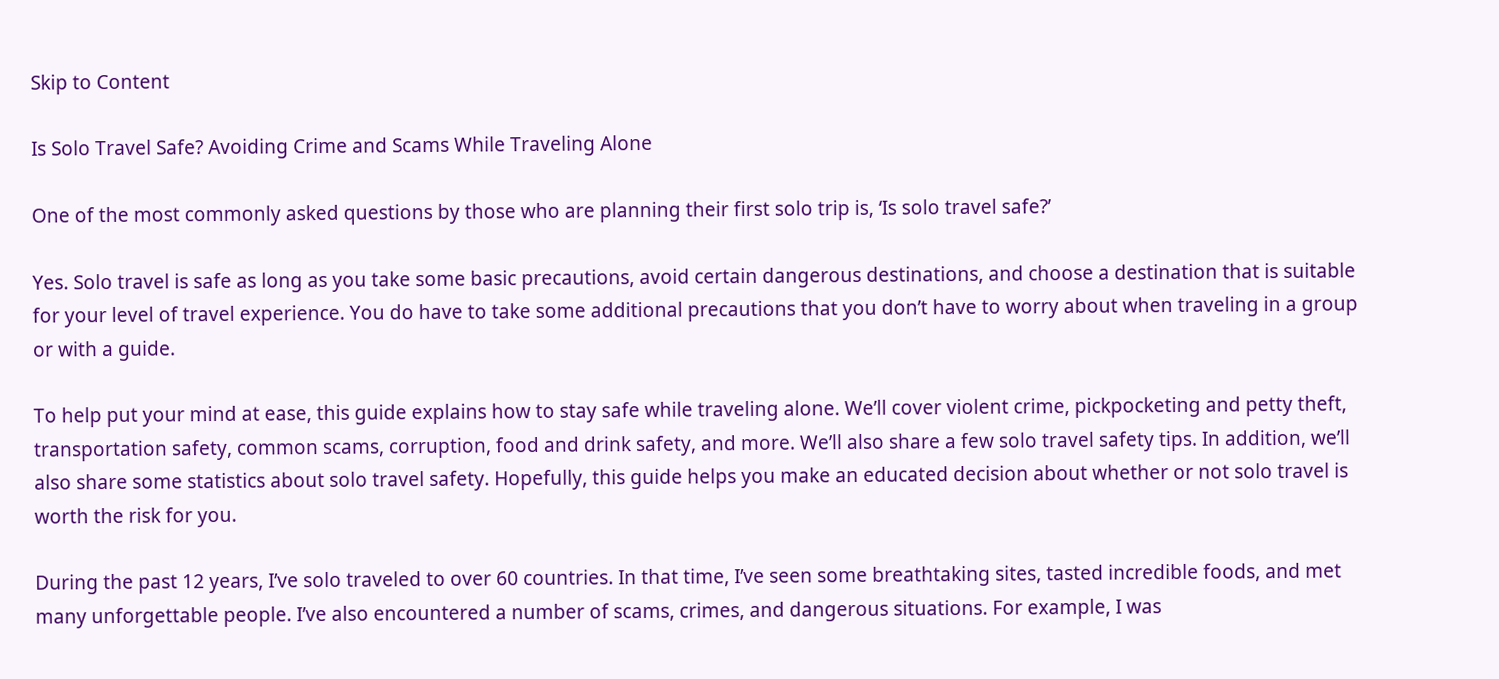Skip to Content

Is Solo Travel Safe? Avoiding Crime and Scams While Traveling Alone

One of the most commonly asked questions by those who are planning their first solo trip is, ‘Is solo travel safe?’

Yes. Solo travel is safe as long as you take some basic precautions, avoid certain dangerous destinations, and choose a destination that is suitable for your level of travel experience. You do have to take some additional precautions that you don’t have to worry about when traveling in a group or with a guide.

To help put your mind at ease, this guide explains how to stay safe while traveling alone. We’ll cover violent crime, pickpocketing and petty theft, transportation safety, common scams, corruption, food and drink safety, and more. We’ll also share a few solo travel safety tips. In addition, we’ll also share some statistics about solo travel safety. Hopefully, this guide helps you make an educated decision about whether or not solo travel is worth the risk for you.

During the past 12 years, I’ve solo traveled to over 60 countries. In that time, I’ve seen some breathtaking sites, tasted incredible foods, and met many unforgettable people. I’ve also encountered a number of scams, crimes, and dangerous situations. For example, I was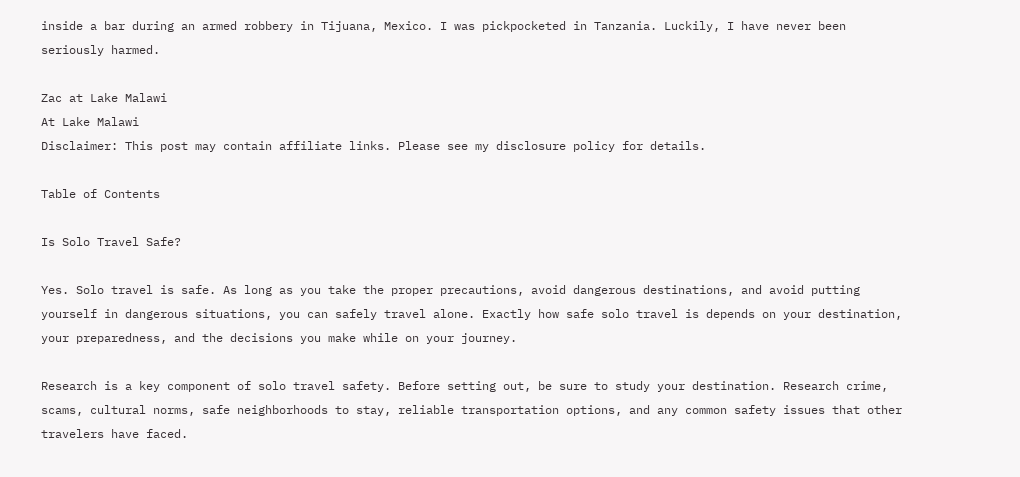inside a bar during an armed robbery in Tijuana, Mexico. I was pickpocketed in Tanzania. Luckily, I have never been seriously harmed.

Zac at Lake Malawi
At Lake Malawi
Disclaimer: This post may contain affiliate links. Please see my disclosure policy for details.

Table of Contents

Is Solo Travel Safe?

Yes. Solo travel is safe. As long as you take the proper precautions, avoid dangerous destinations, and avoid putting yourself in dangerous situations, you can safely travel alone. Exactly how safe solo travel is depends on your destination, your preparedness, and the decisions you make while on your journey.

Research is a key component of solo travel safety. Before setting out, be sure to study your destination. Research crime, scams, cultural norms, safe neighborhoods to stay, reliable transportation options, and any common safety issues that other travelers have faced.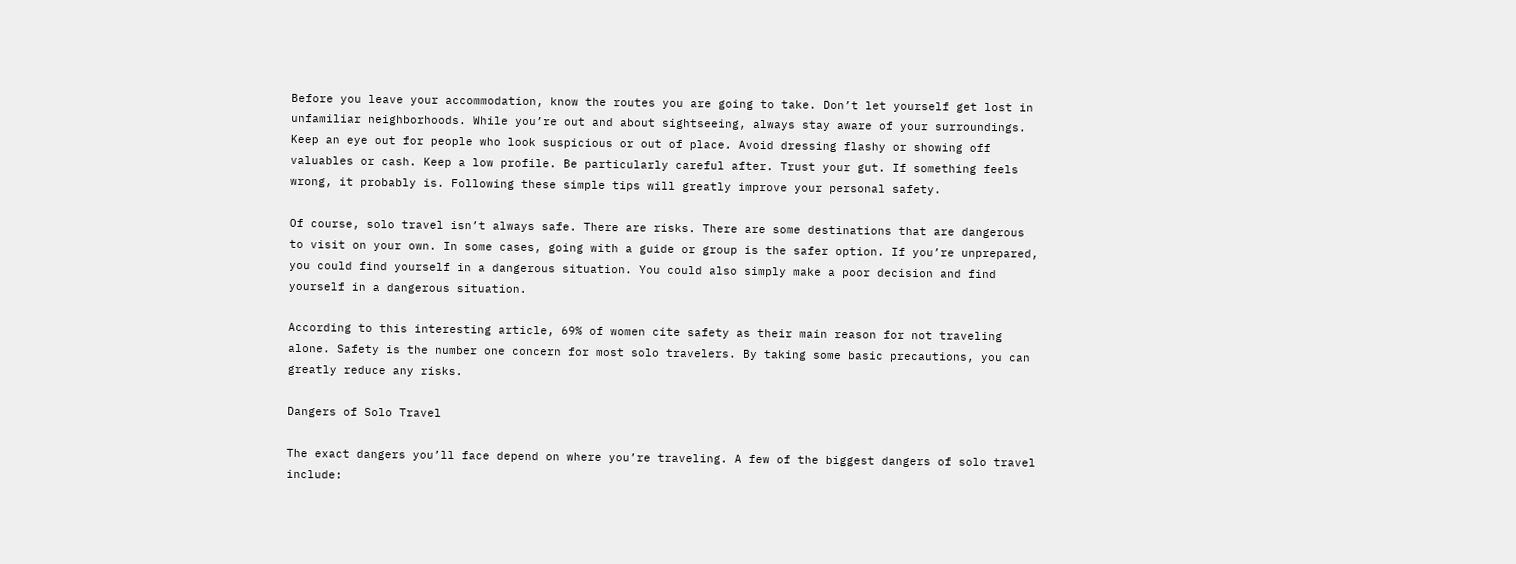Before you leave your accommodation, know the routes you are going to take. Don’t let yourself get lost in unfamiliar neighborhoods. While you’re out and about sightseeing, always stay aware of your surroundings. Keep an eye out for people who look suspicious or out of place. Avoid dressing flashy or showing off valuables or cash. Keep a low profile. Be particularly careful after. Trust your gut. If something feels wrong, it probably is. Following these simple tips will greatly improve your personal safety.

Of course, solo travel isn’t always safe. There are risks. There are some destinations that are dangerous to visit on your own. In some cases, going with a guide or group is the safer option. If you’re unprepared, you could find yourself in a dangerous situation. You could also simply make a poor decision and find yourself in a dangerous situation.

According to this interesting article, 69% of women cite safety as their main reason for not traveling alone. Safety is the number one concern for most solo travelers. By taking some basic precautions, you can greatly reduce any risks.

Dangers of Solo Travel

The exact dangers you’ll face depend on where you’re traveling. A few of the biggest dangers of solo travel include: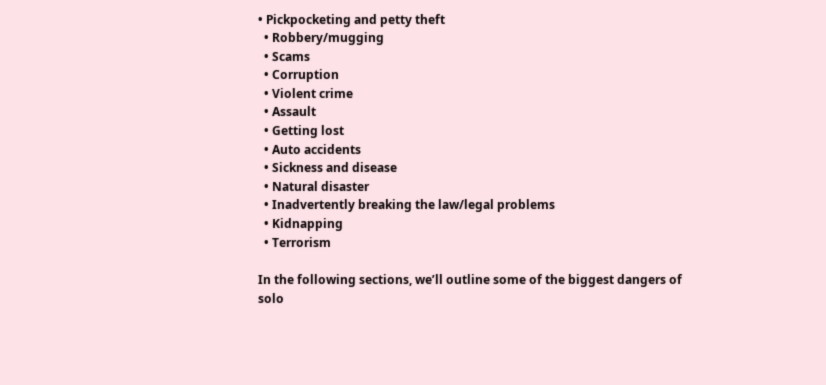• Pickpocketing and petty theft
  • Robbery/mugging
  • Scams
  • Corruption
  • Violent crime
  • Assault
  • Getting lost
  • Auto accidents
  • Sickness and disease
  • Natural disaster
  • Inadvertently breaking the law/legal problems
  • Kidnapping
  • Terrorism

In the following sections, we’ll outline some of the biggest dangers of solo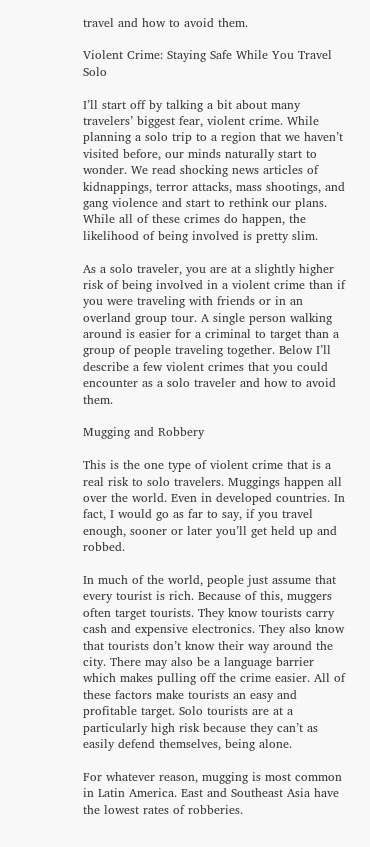travel and how to avoid them.

Violent Crime: Staying Safe While You Travel Solo

I’ll start off by talking a bit about many travelers’ biggest fear, violent crime. While planning a solo trip to a region that we haven’t visited before, our minds naturally start to wonder. We read shocking news articles of kidnappings, terror attacks, mass shootings, and gang violence and start to rethink our plans. While all of these crimes do happen, the likelihood of being involved is pretty slim.

As a solo traveler, you are at a slightly higher risk of being involved in a violent crime than if you were traveling with friends or in an overland group tour. A single person walking around is easier for a criminal to target than a group of people traveling together. Below I’ll describe a few violent crimes that you could encounter as a solo traveler and how to avoid them.

Mugging and Robbery

This is the one type of violent crime that is a real risk to solo travelers. Muggings happen all over the world. Even in developed countries. In fact, I would go as far to say, if you travel enough, sooner or later you’ll get held up and robbed.

In much of the world, people just assume that every tourist is rich. Because of this, muggers often target tourists. They know tourists carry cash and expensive electronics. They also know that tourists don’t know their way around the city. There may also be a language barrier which makes pulling off the crime easier. All of these factors make tourists an easy and profitable target. Solo tourists are at a particularly high risk because they can’t as easily defend themselves, being alone.

For whatever reason, mugging is most common in Latin America. East and Southeast Asia have the lowest rates of robberies.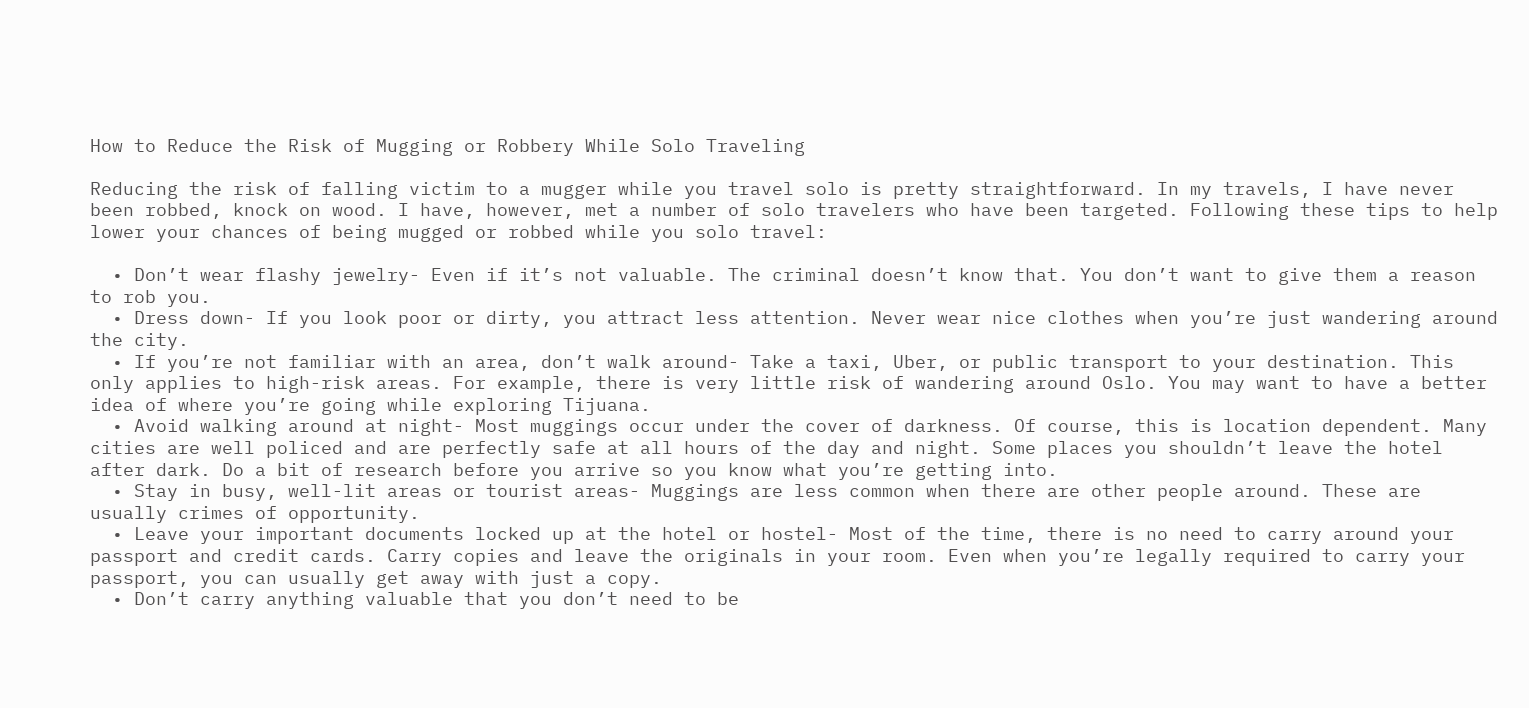How to Reduce the Risk of Mugging or Robbery While Solo Traveling

Reducing the risk of falling victim to a mugger while you travel solo is pretty straightforward. In my travels, I have never been robbed, knock on wood. I have, however, met a number of solo travelers who have been targeted. Following these tips to help lower your chances of being mugged or robbed while you solo travel:

  • Don’t wear flashy jewelry- Even if it’s not valuable. The criminal doesn’t know that. You don’t want to give them a reason to rob you.
  • Dress down- If you look poor or dirty, you attract less attention. Never wear nice clothes when you’re just wandering around the city.
  • If you’re not familiar with an area, don’t walk around- Take a taxi, Uber, or public transport to your destination. This only applies to high-risk areas. For example, there is very little risk of wandering around Oslo. You may want to have a better idea of where you’re going while exploring Tijuana.
  • Avoid walking around at night- Most muggings occur under the cover of darkness. Of course, this is location dependent. Many cities are well policed and are perfectly safe at all hours of the day and night. Some places you shouldn’t leave the hotel after dark. Do a bit of research before you arrive so you know what you’re getting into.
  • Stay in busy, well-lit areas or tourist areas- Muggings are less common when there are other people around. These are usually crimes of opportunity.
  • Leave your important documents locked up at the hotel or hostel- Most of the time, there is no need to carry around your passport and credit cards. Carry copies and leave the originals in your room. Even when you’re legally required to carry your passport, you can usually get away with just a copy.
  • Don’t carry anything valuable that you don’t need to be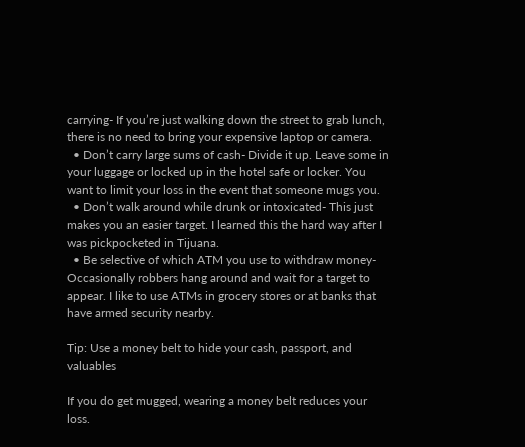carrying- If you’re just walking down the street to grab lunch, there is no need to bring your expensive laptop or camera.
  • Don’t carry large sums of cash- Divide it up. Leave some in your luggage or locked up in the hotel safe or locker. You want to limit your loss in the event that someone mugs you.
  • Don’t walk around while drunk or intoxicated- This just makes you an easier target. I learned this the hard way after I was pickpocketed in Tijuana.
  • Be selective of which ATM you use to withdraw money- Occasionally robbers hang around and wait for a target to appear. I like to use ATMs in grocery stores or at banks that have armed security nearby.

Tip: Use a money belt to hide your cash, passport, and valuables

If you do get mugged, wearing a money belt reduces your loss.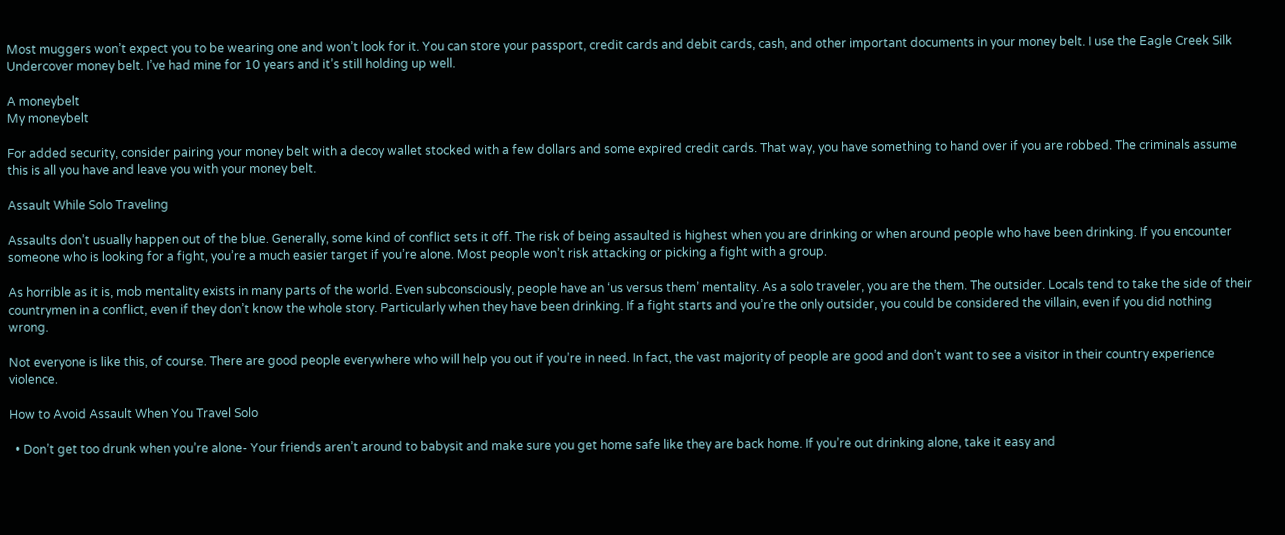Most muggers won’t expect you to be wearing one and won’t look for it. You can store your passport, credit cards and debit cards, cash, and other important documents in your money belt. I use the Eagle Creek Silk Undercover money belt. I’ve had mine for 10 years and it’s still holding up well.

A moneybelt
My moneybelt

For added security, consider pairing your money belt with a decoy wallet stocked with a few dollars and some expired credit cards. That way, you have something to hand over if you are robbed. The criminals assume this is all you have and leave you with your money belt.

Assault While Solo Traveling

Assaults don’t usually happen out of the blue. Generally, some kind of conflict sets it off. The risk of being assaulted is highest when you are drinking or when around people who have been drinking. If you encounter someone who is looking for a fight, you’re a much easier target if you’re alone. Most people won’t risk attacking or picking a fight with a group.

As horrible as it is, mob mentality exists in many parts of the world. Even subconsciously, people have an ‘us versus them’ mentality. As a solo traveler, you are the them. The outsider. Locals tend to take the side of their countrymen in a conflict, even if they don’t know the whole story. Particularly when they have been drinking. If a fight starts and you’re the only outsider, you could be considered the villain, even if you did nothing wrong.

Not everyone is like this, of course. There are good people everywhere who will help you out if you’re in need. In fact, the vast majority of people are good and don’t want to see a visitor in their country experience violence.

How to Avoid Assault When You Travel Solo

  • Don’t get too drunk when you’re alone- Your friends aren’t around to babysit and make sure you get home safe like they are back home. If you’re out drinking alone, take it easy and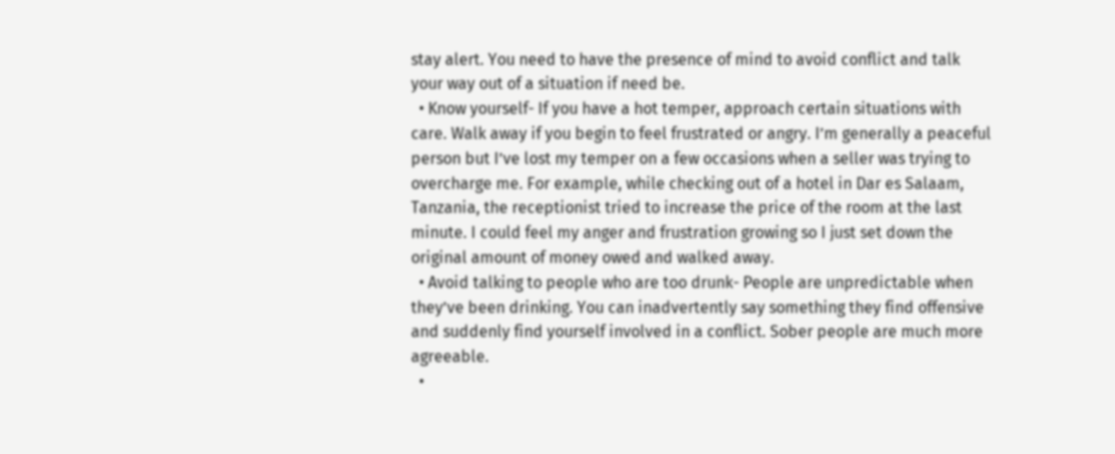stay alert. You need to have the presence of mind to avoid conflict and talk your way out of a situation if need be.
  • Know yourself- If you have a hot temper, approach certain situations with care. Walk away if you begin to feel frustrated or angry. I’m generally a peaceful person but I’ve lost my temper on a few occasions when a seller was trying to overcharge me. For example, while checking out of a hotel in Dar es Salaam, Tanzania, the receptionist tried to increase the price of the room at the last minute. I could feel my anger and frustration growing so I just set down the original amount of money owed and walked away.
  • Avoid talking to people who are too drunk- People are unpredictable when they’ve been drinking. You can inadvertently say something they find offensive and suddenly find yourself involved in a conflict. Sober people are much more agreeable.
  •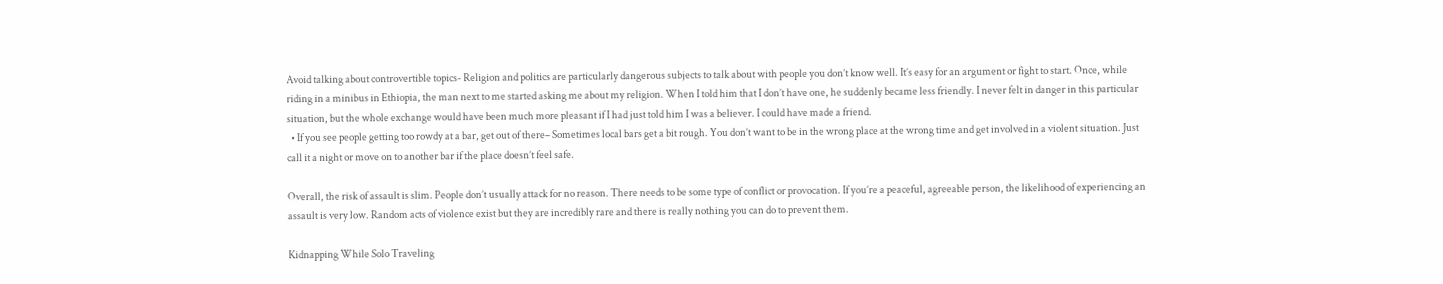Avoid talking about controvertible topics- Religion and politics are particularly dangerous subjects to talk about with people you don’t know well. It’s easy for an argument or fight to start. Once, while riding in a minibus in Ethiopia, the man next to me started asking me about my religion. When I told him that I don’t have one, he suddenly became less friendly. I never felt in danger in this particular situation, but the whole exchange would have been much more pleasant if I had just told him I was a believer. I could have made a friend.
  • If you see people getting too rowdy at a bar, get out of there– Sometimes local bars get a bit rough. You don’t want to be in the wrong place at the wrong time and get involved in a violent situation. Just call it a night or move on to another bar if the place doesn’t feel safe.

Overall, the risk of assault is slim. People don’t usually attack for no reason. There needs to be some type of conflict or provocation. If you’re a peaceful, agreeable person, the likelihood of experiencing an assault is very low. Random acts of violence exist but they are incredibly rare and there is really nothing you can do to prevent them.

Kidnapping While Solo Traveling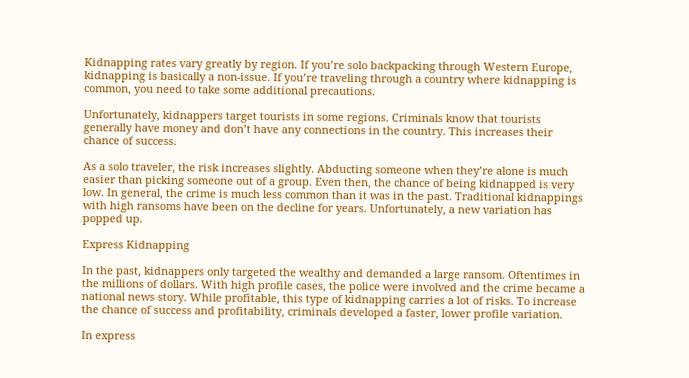Kidnapping rates vary greatly by region. If you’re solo backpacking through Western Europe, kidnapping is basically a non-issue. If you’re traveling through a country where kidnapping is common, you need to take some additional precautions.

Unfortunately, kidnappers target tourists in some regions. Criminals know that tourists generally have money and don’t have any connections in the country. This increases their chance of success.

As a solo traveler, the risk increases slightly. Abducting someone when they’re alone is much easier than picking someone out of a group. Even then, the chance of being kidnapped is very low. In general, the crime is much less common than it was in the past. Traditional kidnappings with high ransoms have been on the decline for years. Unfortunately, a new variation has popped up.

Express Kidnapping

In the past, kidnappers only targeted the wealthy and demanded a large ransom. Oftentimes in the millions of dollars. With high profile cases, the police were involved and the crime became a national news story. While profitable, this type of kidnapping carries a lot of risks. To increase the chance of success and profitability, criminals developed a faster, lower profile variation.

In express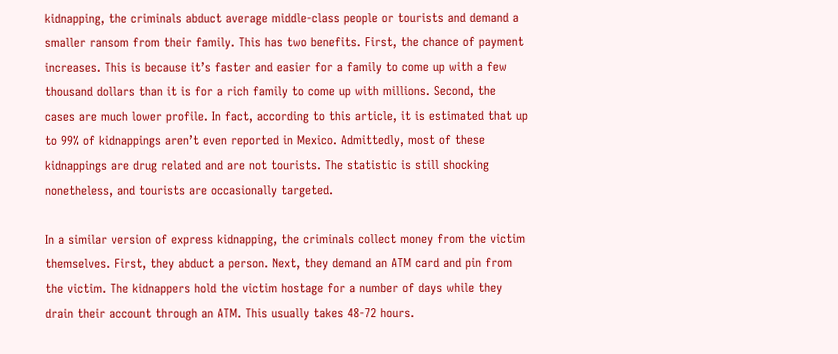kidnapping, the criminals abduct average middle-class people or tourists and demand a smaller ransom from their family. This has two benefits. First, the chance of payment increases. This is because it’s faster and easier for a family to come up with a few thousand dollars than it is for a rich family to come up with millions. Second, the cases are much lower profile. In fact, according to this article, it is estimated that up to 99% of kidnappings aren’t even reported in Mexico. Admittedly, most of these kidnappings are drug related and are not tourists. The statistic is still shocking nonetheless, and tourists are occasionally targeted.

In a similar version of express kidnapping, the criminals collect money from the victim themselves. First, they abduct a person. Next, they demand an ATM card and pin from the victim. The kidnappers hold the victim hostage for a number of days while they drain their account through an ATM. This usually takes 48-72 hours.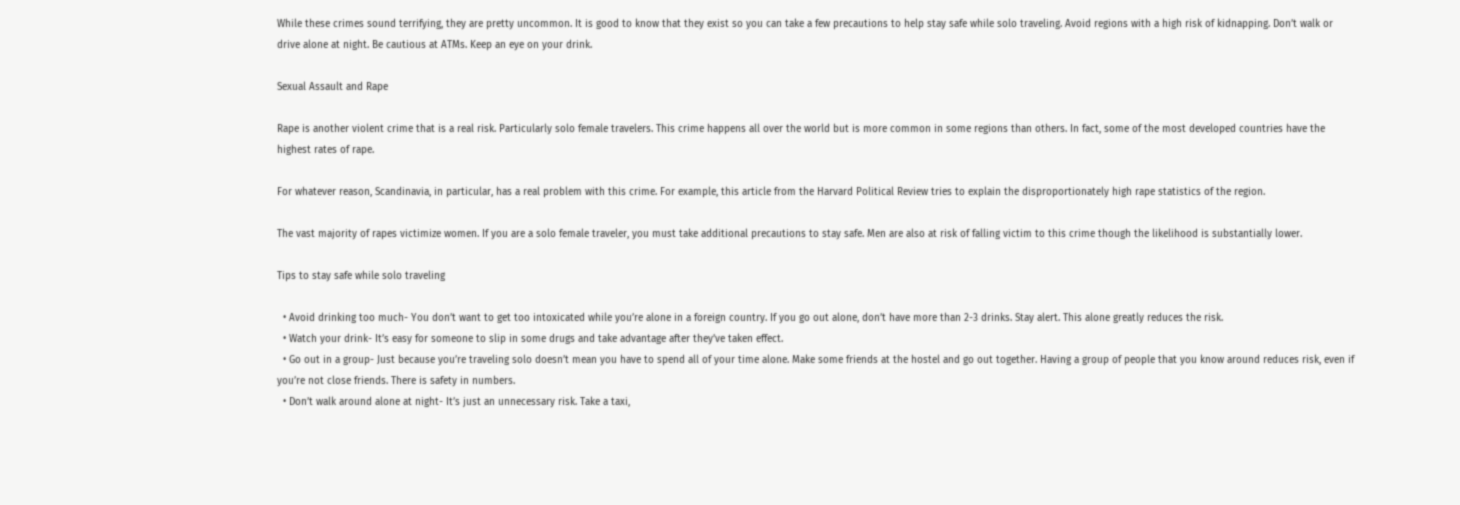While these crimes sound terrifying, they are pretty uncommon. It is good to know that they exist so you can take a few precautions to help stay safe while solo traveling. Avoid regions with a high risk of kidnapping. Don’t walk or drive alone at night. Be cautious at ATMs. Keep an eye on your drink.

Sexual Assault and Rape

Rape is another violent crime that is a real risk. Particularly solo female travelers. This crime happens all over the world but is more common in some regions than others. In fact, some of the most developed countries have the highest rates of rape.

For whatever reason, Scandinavia, in particular, has a real problem with this crime. For example, this article from the Harvard Political Review tries to explain the disproportionately high rape statistics of the region.

The vast majority of rapes victimize women. If you are a solo female traveler, you must take additional precautions to stay safe. Men are also at risk of falling victim to this crime though the likelihood is substantially lower.

Tips to stay safe while solo traveling

  • Avoid drinking too much- You don’t want to get too intoxicated while you’re alone in a foreign country. If you go out alone, don’t have more than 2-3 drinks. Stay alert. This alone greatly reduces the risk.
  • Watch your drink- It’s easy for someone to slip in some drugs and take advantage after they’ve taken effect.
  • Go out in a group- Just because you’re traveling solo doesn’t mean you have to spend all of your time alone. Make some friends at the hostel and go out together. Having a group of people that you know around reduces risk, even if you’re not close friends. There is safety in numbers.
  • Don’t walk around alone at night- It’s just an unnecessary risk. Take a taxi,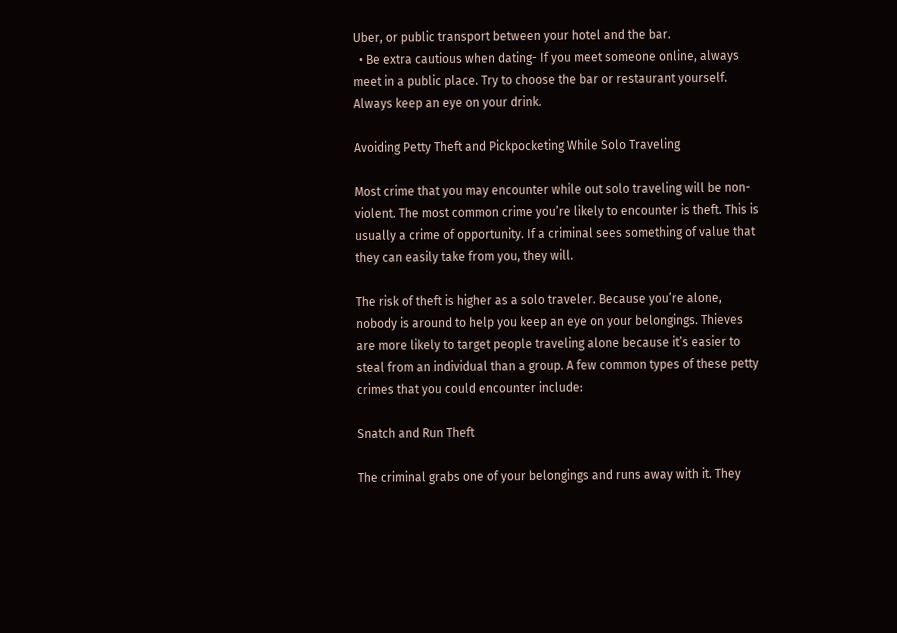Uber, or public transport between your hotel and the bar.
  • Be extra cautious when dating- If you meet someone online, always meet in a public place. Try to choose the bar or restaurant yourself. Always keep an eye on your drink.

Avoiding Petty Theft and Pickpocketing While Solo Traveling

Most crime that you may encounter while out solo traveling will be non-violent. The most common crime you’re likely to encounter is theft. This is usually a crime of opportunity. If a criminal sees something of value that they can easily take from you, they will.

The risk of theft is higher as a solo traveler. Because you’re alone, nobody is around to help you keep an eye on your belongings. Thieves are more likely to target people traveling alone because it’s easier to steal from an individual than a group. A few common types of these petty crimes that you could encounter include:

Snatch and Run Theft

The criminal grabs one of your belongings and runs away with it. They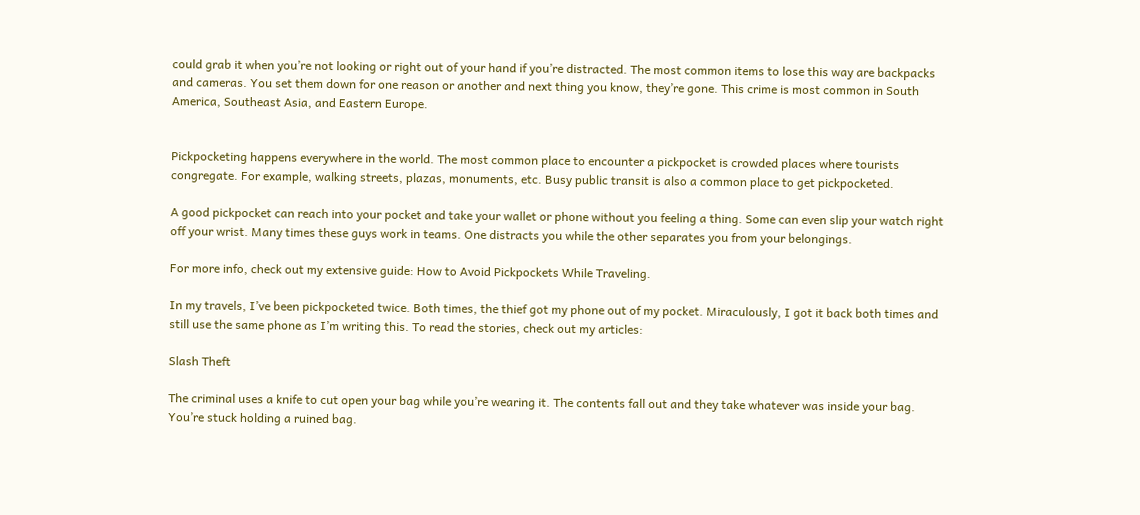could grab it when you’re not looking or right out of your hand if you’re distracted. The most common items to lose this way are backpacks and cameras. You set them down for one reason or another and next thing you know, they’re gone. This crime is most common in South America, Southeast Asia, and Eastern Europe.


Pickpocketing happens everywhere in the world. The most common place to encounter a pickpocket is crowded places where tourists congregate. For example, walking streets, plazas, monuments, etc. Busy public transit is also a common place to get pickpocketed.

A good pickpocket can reach into your pocket and take your wallet or phone without you feeling a thing. Some can even slip your watch right off your wrist. Many times these guys work in teams. One distracts you while the other separates you from your belongings.

For more info, check out my extensive guide: How to Avoid Pickpockets While Traveling.

In my travels, I’ve been pickpocketed twice. Both times, the thief got my phone out of my pocket. Miraculously, I got it back both times and still use the same phone as I’m writing this. To read the stories, check out my articles:

Slash Theft

The criminal uses a knife to cut open your bag while you’re wearing it. The contents fall out and they take whatever was inside your bag. You’re stuck holding a ruined bag.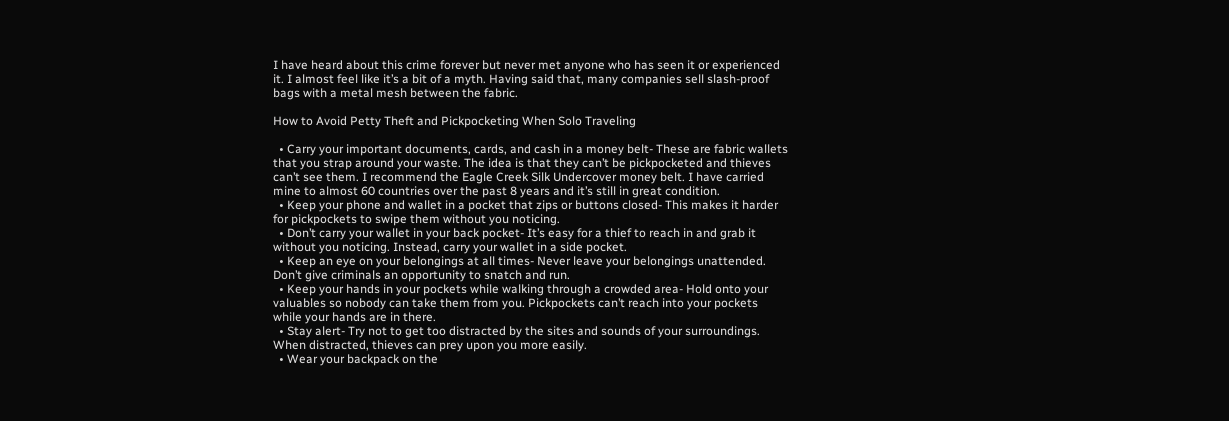I have heard about this crime forever but never met anyone who has seen it or experienced it. I almost feel like it’s a bit of a myth. Having said that, many companies sell slash-proof bags with a metal mesh between the fabric.

How to Avoid Petty Theft and Pickpocketing When Solo Traveling

  • Carry your important documents, cards, and cash in a money belt- These are fabric wallets that you strap around your waste. The idea is that they can’t be pickpocketed and thieves can’t see them. I recommend the Eagle Creek Silk Undercover money belt. I have carried mine to almost 60 countries over the past 8 years and it’s still in great condition.
  • Keep your phone and wallet in a pocket that zips or buttons closed- This makes it harder for pickpockets to swipe them without you noticing.
  • Don’t carry your wallet in your back pocket- It’s easy for a thief to reach in and grab it without you noticing. Instead, carry your wallet in a side pocket.
  • Keep an eye on your belongings at all times- Never leave your belongings unattended. Don’t give criminals an opportunity to snatch and run.
  • Keep your hands in your pockets while walking through a crowded area- Hold onto your valuables so nobody can take them from you. Pickpockets can’t reach into your pockets while your hands are in there.
  • Stay alert- Try not to get too distracted by the sites and sounds of your surroundings. When distracted, thieves can prey upon you more easily.
  • Wear your backpack on the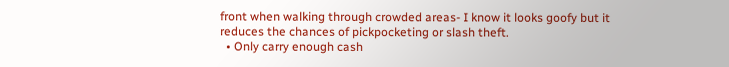front when walking through crowded areas- I know it looks goofy but it reduces the chances of pickpocketing or slash theft.
  • Only carry enough cash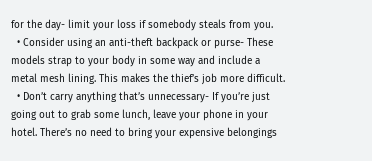for the day- limit your loss if somebody steals from you.
  • Consider using an anti-theft backpack or purse- These models strap to your body in some way and include a metal mesh lining. This makes the thief’s job more difficult.
  • Don’t carry anything that’s unnecessary- If you’re just going out to grab some lunch, leave your phone in your hotel. There’s no need to bring your expensive belongings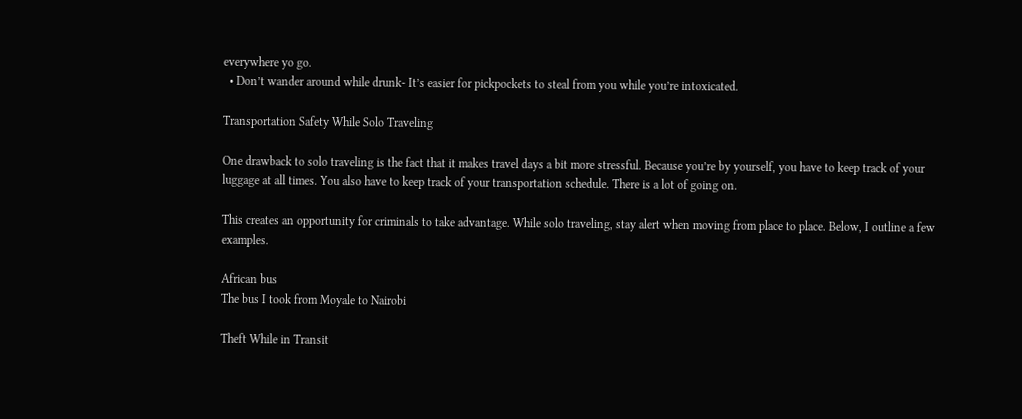everywhere yo go.
  • Don’t wander around while drunk- It’s easier for pickpockets to steal from you while you’re intoxicated.

Transportation Safety While Solo Traveling

One drawback to solo traveling is the fact that it makes travel days a bit more stressful. Because you’re by yourself, you have to keep track of your luggage at all times. You also have to keep track of your transportation schedule. There is a lot of going on.

This creates an opportunity for criminals to take advantage. While solo traveling, stay alert when moving from place to place. Below, I outline a few examples.

African bus
The bus I took from Moyale to Nairobi

Theft While in Transit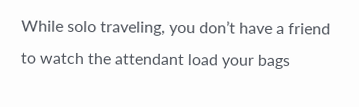While solo traveling, you don’t have a friend to watch the attendant load your bags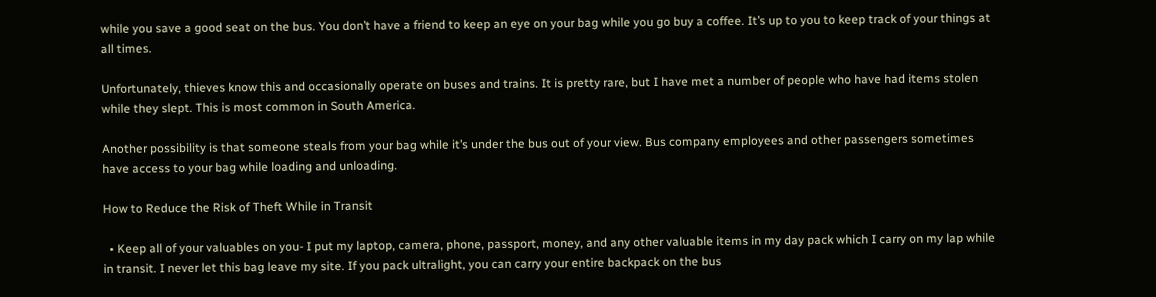while you save a good seat on the bus. You don’t have a friend to keep an eye on your bag while you go buy a coffee. It’s up to you to keep track of your things at all times.

Unfortunately, thieves know this and occasionally operate on buses and trains. It is pretty rare, but I have met a number of people who have had items stolen while they slept. This is most common in South America.

Another possibility is that someone steals from your bag while it’s under the bus out of your view. Bus company employees and other passengers sometimes have access to your bag while loading and unloading.

How to Reduce the Risk of Theft While in Transit

  • Keep all of your valuables on you- I put my laptop, camera, phone, passport, money, and any other valuable items in my day pack which I carry on my lap while in transit. I never let this bag leave my site. If you pack ultralight, you can carry your entire backpack on the bus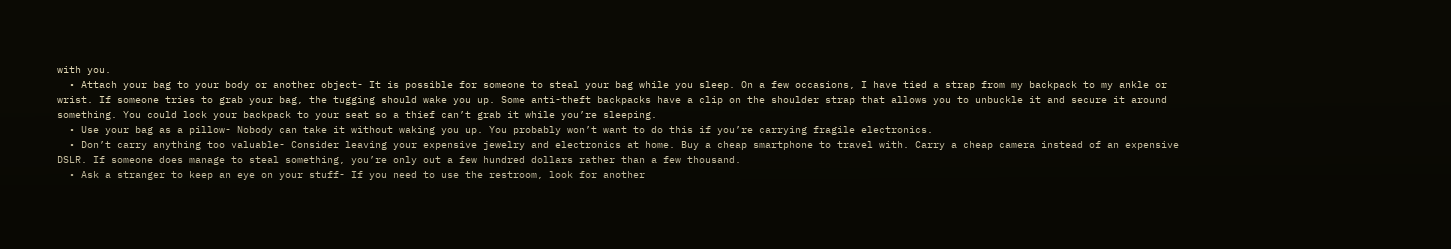with you.
  • Attach your bag to your body or another object- It is possible for someone to steal your bag while you sleep. On a few occasions, I have tied a strap from my backpack to my ankle or wrist. If someone tries to grab your bag, the tugging should wake you up. Some anti-theft backpacks have a clip on the shoulder strap that allows you to unbuckle it and secure it around something. You could lock your backpack to your seat so a thief can’t grab it while you’re sleeping.
  • Use your bag as a pillow- Nobody can take it without waking you up. You probably won’t want to do this if you’re carrying fragile electronics.
  • Don’t carry anything too valuable- Consider leaving your expensive jewelry and electronics at home. Buy a cheap smartphone to travel with. Carry a cheap camera instead of an expensive DSLR. If someone does manage to steal something, you’re only out a few hundred dollars rather than a few thousand.
  • Ask a stranger to keep an eye on your stuff- If you need to use the restroom, look for another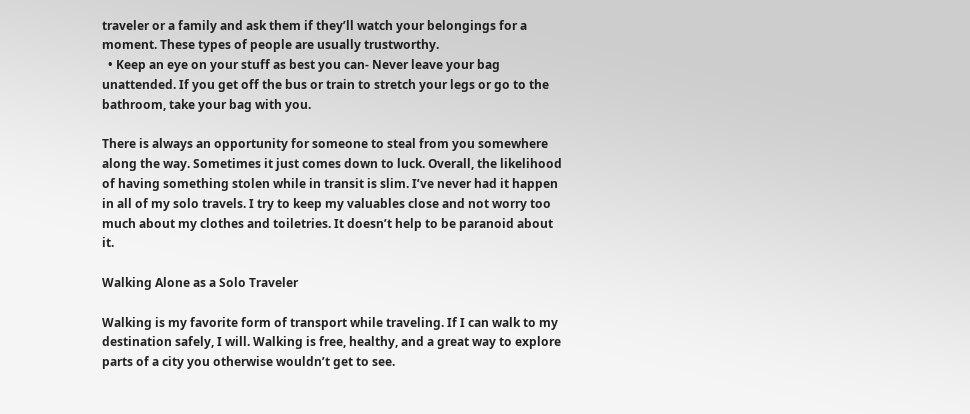traveler or a family and ask them if they’ll watch your belongings for a moment. These types of people are usually trustworthy.
  • Keep an eye on your stuff as best you can- Never leave your bag unattended. If you get off the bus or train to stretch your legs or go to the bathroom, take your bag with you.

There is always an opportunity for someone to steal from you somewhere along the way. Sometimes it just comes down to luck. Overall, the likelihood of having something stolen while in transit is slim. I’ve never had it happen in all of my solo travels. I try to keep my valuables close and not worry too much about my clothes and toiletries. It doesn’t help to be paranoid about it.

Walking Alone as a Solo Traveler

Walking is my favorite form of transport while traveling. If I can walk to my destination safely, I will. Walking is free, healthy, and a great way to explore parts of a city you otherwise wouldn’t get to see.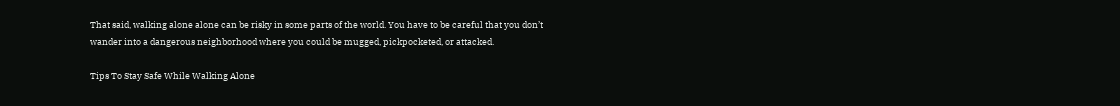That said, walking alone alone can be risky in some parts of the world. You have to be careful that you don’t wander into a dangerous neighborhood where you could be mugged, pickpocketed, or attacked.

Tips To Stay Safe While Walking Alone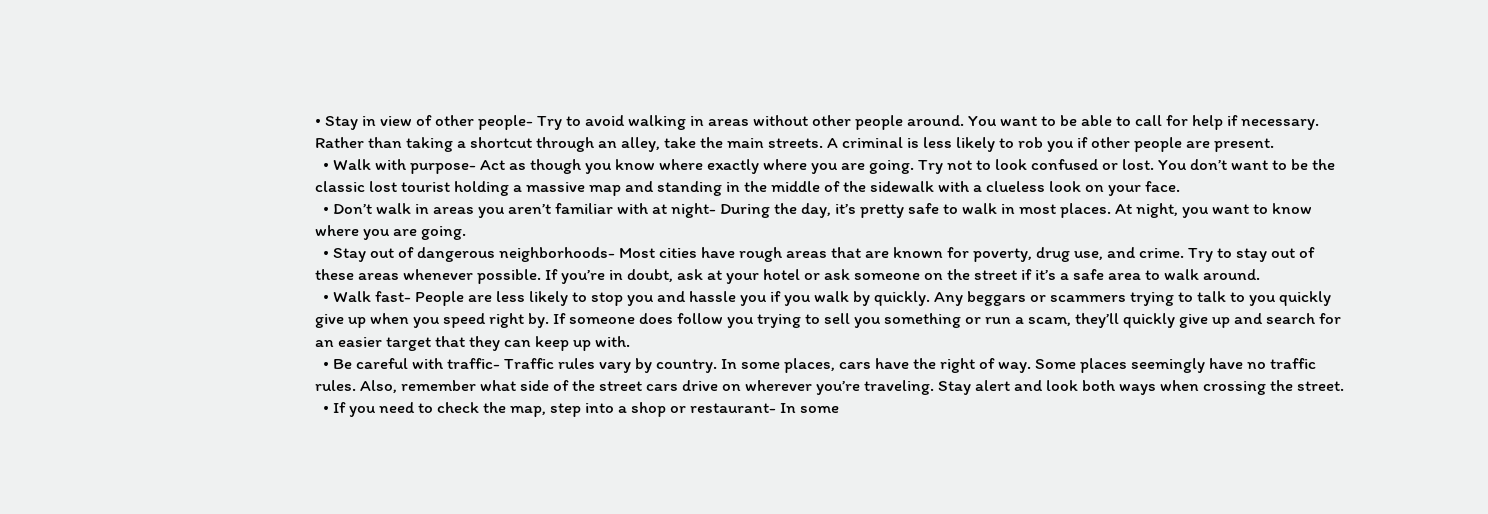• Stay in view of other people- Try to avoid walking in areas without other people around. You want to be able to call for help if necessary. Rather than taking a shortcut through an alley, take the main streets. A criminal is less likely to rob you if other people are present.
  • Walk with purpose- Act as though you know where exactly where you are going. Try not to look confused or lost. You don’t want to be the classic lost tourist holding a massive map and standing in the middle of the sidewalk with a clueless look on your face.
  • Don’t walk in areas you aren’t familiar with at night- During the day, it’s pretty safe to walk in most places. At night, you want to know where you are going.
  • Stay out of dangerous neighborhoods- Most cities have rough areas that are known for poverty, drug use, and crime. Try to stay out of these areas whenever possible. If you’re in doubt, ask at your hotel or ask someone on the street if it’s a safe area to walk around.
  • Walk fast- People are less likely to stop you and hassle you if you walk by quickly. Any beggars or scammers trying to talk to you quickly give up when you speed right by. If someone does follow you trying to sell you something or run a scam, they’ll quickly give up and search for an easier target that they can keep up with.
  • Be careful with traffic- Traffic rules vary by country. In some places, cars have the right of way. Some places seemingly have no traffic rules. Also, remember what side of the street cars drive on wherever you’re traveling. Stay alert and look both ways when crossing the street.
  • If you need to check the map, step into a shop or restaurant- In some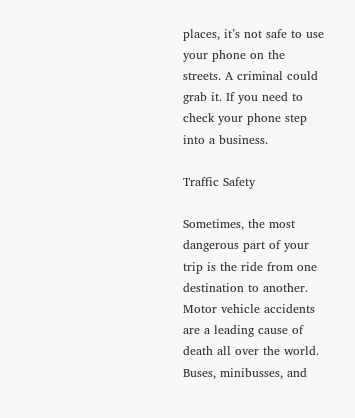places, it’s not safe to use your phone on the streets. A criminal could grab it. If you need to check your phone step into a business.

Traffic Safety

Sometimes, the most dangerous part of your trip is the ride from one destination to another. Motor vehicle accidents are a leading cause of death all over the world. Buses, minibusses, and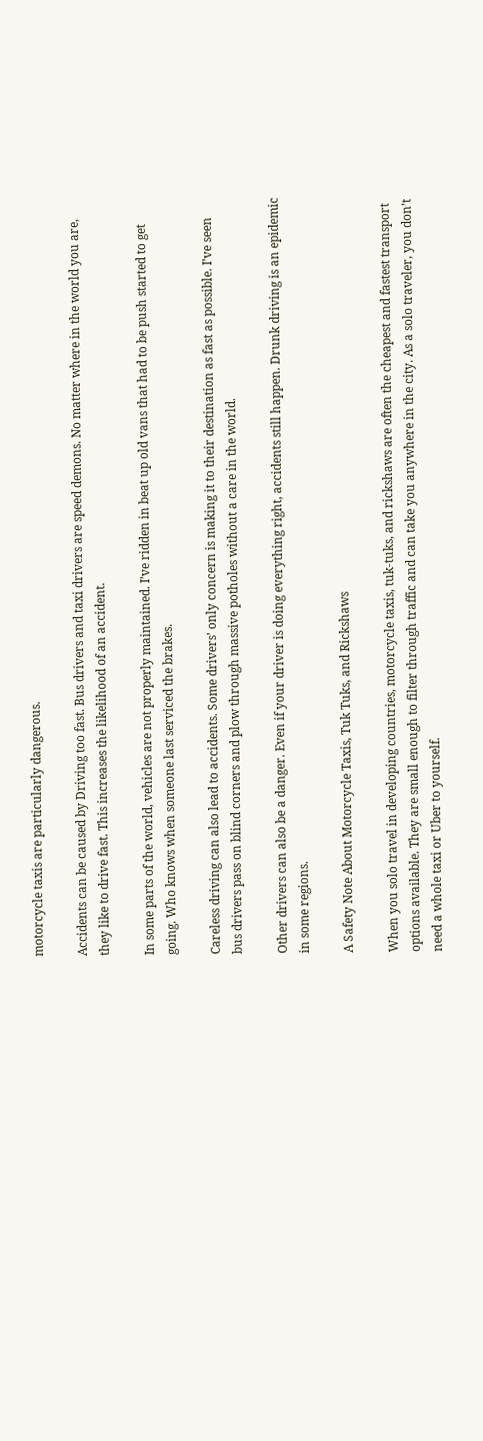motorcycle taxis are particularly dangerous.

Accidents can be caused by Driving too fast. Bus drivers and taxi drivers are speed demons. No matter where in the world you are, they like to drive fast. This increases the likelihood of an accident.

In some parts of the world, vehicles are not properly maintained. I’ve ridden in beat up old vans that had to be push started to get going. Who knows when someone last serviced the brakes.

Careless driving can also lead to accidents. Some drivers’ only concern is making it to their destination as fast as possible. I’ve seen bus drivers pass on blind corners and plow through massive potholes without a care in the world.

Other drivers can also be a danger. Even if your driver is doing everything right, accidents still happen. Drunk driving is an epidemic in some regions.

A Safety Note About Motorcycle Taxis, Tuk Tuks, and Rickshaws

When you solo travel in developing countries, motorcycle taxis, tuk-tuks, and rickshaws are often the cheapest and fastest transport options available. They are small enough to filter through traffic and can take you anywhere in the city. As a solo traveler, you don’t need a whole taxi or Uber to yourself.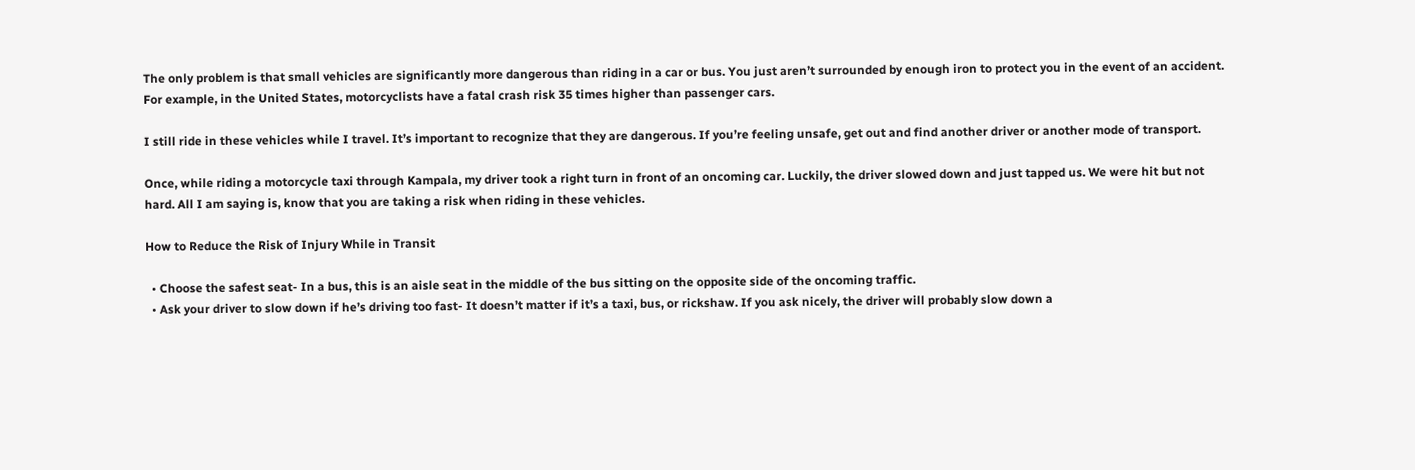The only problem is that small vehicles are significantly more dangerous than riding in a car or bus. You just aren’t surrounded by enough iron to protect you in the event of an accident. For example, in the United States, motorcyclists have a fatal crash risk 35 times higher than passenger cars.

I still ride in these vehicles while I travel. It’s important to recognize that they are dangerous. If you’re feeling unsafe, get out and find another driver or another mode of transport.

Once, while riding a motorcycle taxi through Kampala, my driver took a right turn in front of an oncoming car. Luckily, the driver slowed down and just tapped us. We were hit but not hard. All I am saying is, know that you are taking a risk when riding in these vehicles.

How to Reduce the Risk of Injury While in Transit

  • Choose the safest seat- In a bus, this is an aisle seat in the middle of the bus sitting on the opposite side of the oncoming traffic.
  • Ask your driver to slow down if he’s driving too fast- It doesn’t matter if it’s a taxi, bus, or rickshaw. If you ask nicely, the driver will probably slow down a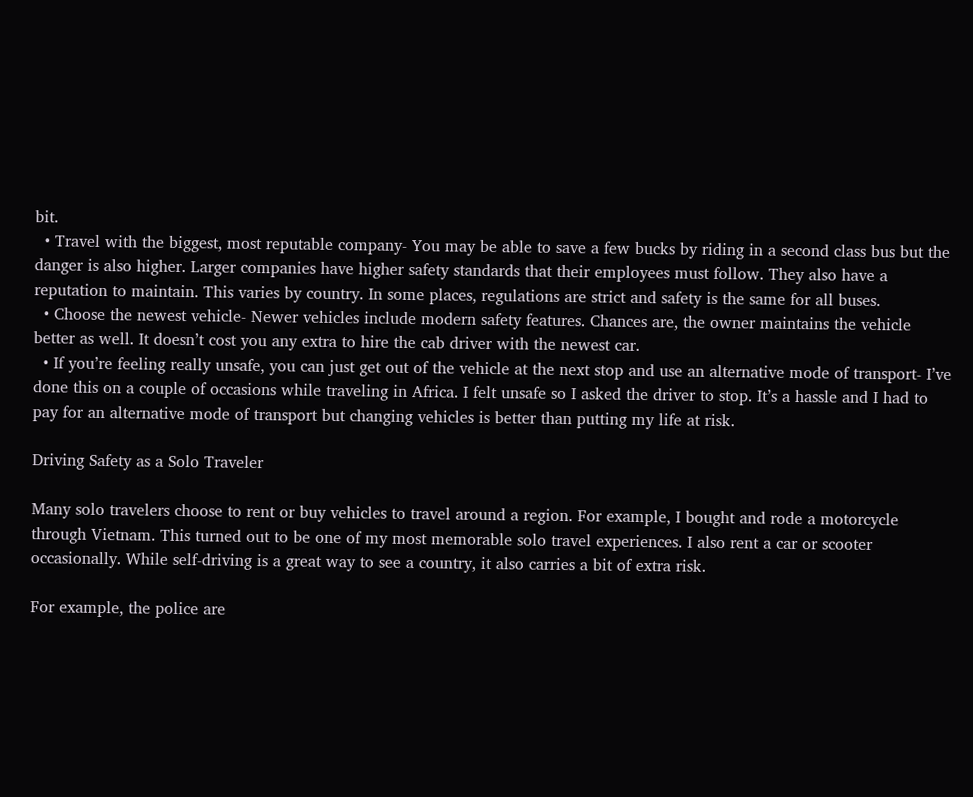bit.
  • Travel with the biggest, most reputable company- You may be able to save a few bucks by riding in a second class bus but the danger is also higher. Larger companies have higher safety standards that their employees must follow. They also have a reputation to maintain. This varies by country. In some places, regulations are strict and safety is the same for all buses.
  • Choose the newest vehicle- Newer vehicles include modern safety features. Chances are, the owner maintains the vehicle better as well. It doesn’t cost you any extra to hire the cab driver with the newest car.
  • If you’re feeling really unsafe, you can just get out of the vehicle at the next stop and use an alternative mode of transport- I’ve done this on a couple of occasions while traveling in Africa. I felt unsafe so I asked the driver to stop. It’s a hassle and I had to pay for an alternative mode of transport but changing vehicles is better than putting my life at risk.

Driving Safety as a Solo Traveler

Many solo travelers choose to rent or buy vehicles to travel around a region. For example, I bought and rode a motorcycle through Vietnam. This turned out to be one of my most memorable solo travel experiences. I also rent a car or scooter occasionally. While self-driving is a great way to see a country, it also carries a bit of extra risk.

For example, the police are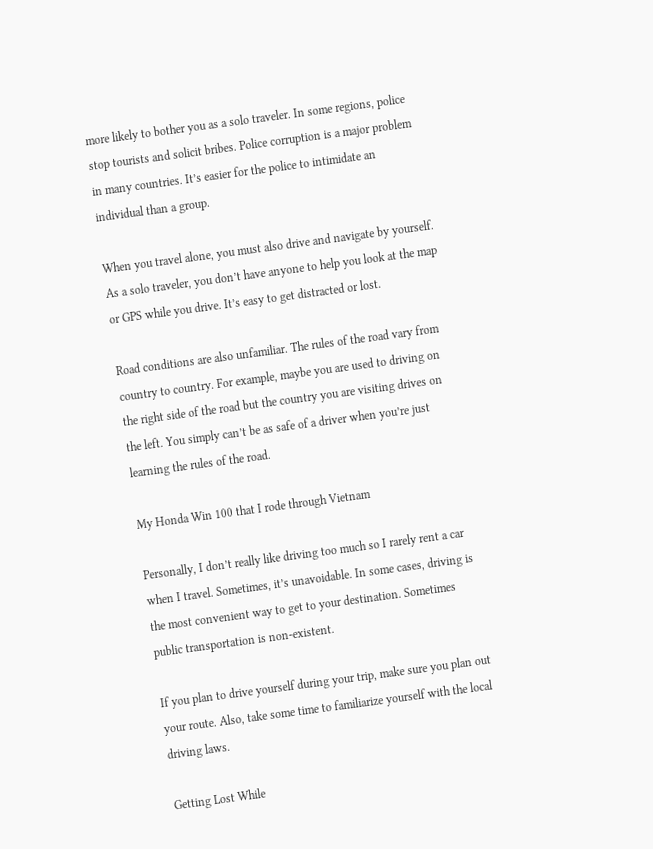more likely to bother you as a solo traveler. In some regions, police stop tourists and solicit bribes. Police corruption is a major problem in many countries. It’s easier for the police to intimidate an individual than a group.

When you travel alone, you must also drive and navigate by yourself. As a solo traveler, you don’t have anyone to help you look at the map or GPS while you drive. It’s easy to get distracted or lost.

Road conditions are also unfamiliar. The rules of the road vary from country to country. For example, maybe you are used to driving on the right side of the road but the country you are visiting drives on the left. You simply can’t be as safe of a driver when you’re just learning the rules of the road.

My Honda Win 100 that I rode through Vietnam

Personally, I don’t really like driving too much so I rarely rent a car when I travel. Sometimes, it’s unavoidable. In some cases, driving is the most convenient way to get to your destination. Sometimes public transportation is non-existent.

If you plan to drive yourself during your trip, make sure you plan out your route. Also, take some time to familiarize yourself with the local driving laws.

Getting Lost While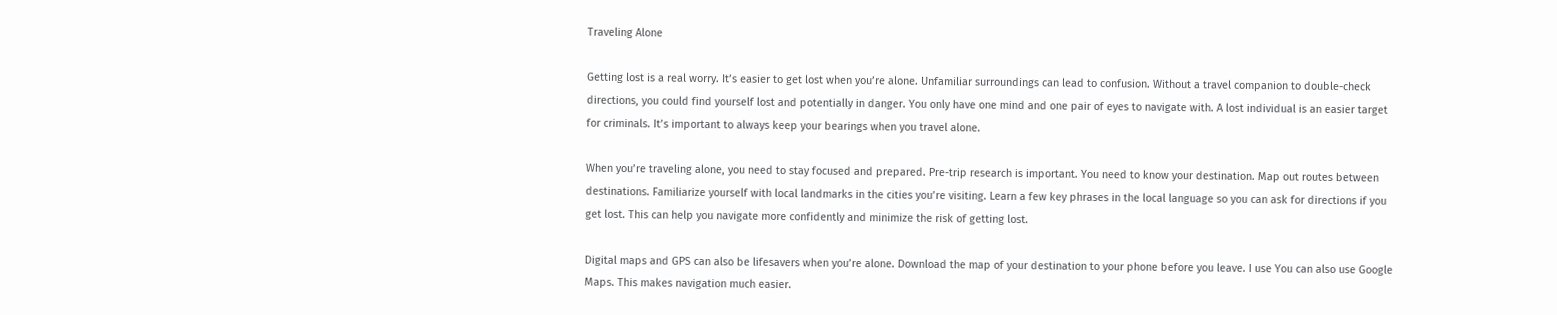Traveling Alone

Getting lost is a real worry. It’s easier to get lost when you’re alone. Unfamiliar surroundings can lead to confusion. Without a travel companion to double-check directions, you could find yourself lost and potentially in danger. You only have one mind and one pair of eyes to navigate with. A lost individual is an easier target for criminals. It’s important to always keep your bearings when you travel alone.

When you’re traveling alone, you need to stay focused and prepared. Pre-trip research is important. You need to know your destination. Map out routes between destinations. Familiarize yourself with local landmarks in the cities you’re visiting. Learn a few key phrases in the local language so you can ask for directions if you get lost. This can help you navigate more confidently and minimize the risk of getting lost.

Digital maps and GPS can also be lifesavers when you’re alone. Download the map of your destination to your phone before you leave. I use You can also use Google Maps. This makes navigation much easier.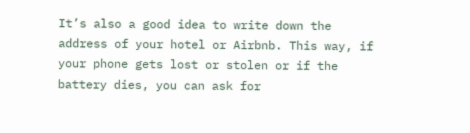It’s also a good idea to write down the address of your hotel or Airbnb. This way, if your phone gets lost or stolen or if the battery dies, you can ask for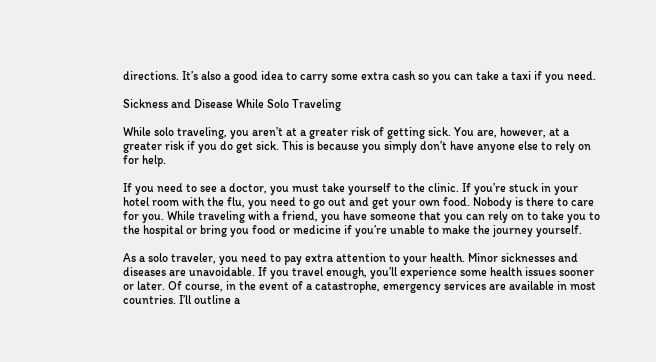directions. It’s also a good idea to carry some extra cash so you can take a taxi if you need.

Sickness and Disease While Solo Traveling

While solo traveling, you aren’t at a greater risk of getting sick. You are, however, at a greater risk if you do get sick. This is because you simply don’t have anyone else to rely on for help.

If you need to see a doctor, you must take yourself to the clinic. If you’re stuck in your hotel room with the flu, you need to go out and get your own food. Nobody is there to care for you. While traveling with a friend, you have someone that you can rely on to take you to the hospital or bring you food or medicine if you’re unable to make the journey yourself.

As a solo traveler, you need to pay extra attention to your health. Minor sicknesses and diseases are unavoidable. If you travel enough, you’ll experience some health issues sooner or later. Of course, in the event of a catastrophe, emergency services are available in most countries. I’ll outline a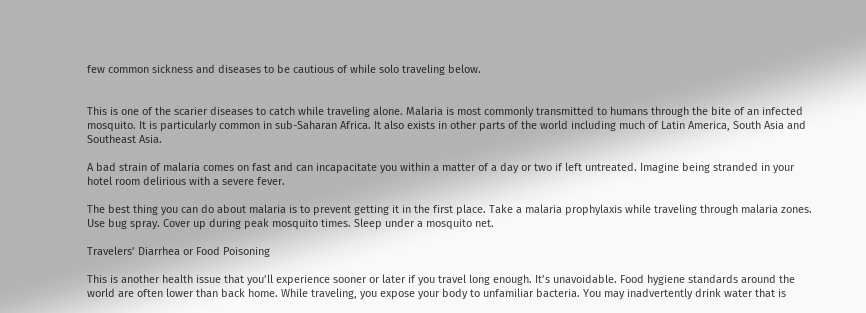few common sickness and diseases to be cautious of while solo traveling below.


This is one of the scarier diseases to catch while traveling alone. Malaria is most commonly transmitted to humans through the bite of an infected mosquito. It is particularly common in sub-Saharan Africa. It also exists in other parts of the world including much of Latin America, South Asia and Southeast Asia.

A bad strain of malaria comes on fast and can incapacitate you within a matter of a day or two if left untreated. Imagine being stranded in your hotel room delirious with a severe fever.

The best thing you can do about malaria is to prevent getting it in the first place. Take a malaria prophylaxis while traveling through malaria zones. Use bug spray. Cover up during peak mosquito times. Sleep under a mosquito net.

Travelers’ Diarrhea or Food Poisoning

This is another health issue that you’ll experience sooner or later if you travel long enough. It’s unavoidable. Food hygiene standards around the world are often lower than back home. While traveling, you expose your body to unfamiliar bacteria. You may inadvertently drink water that is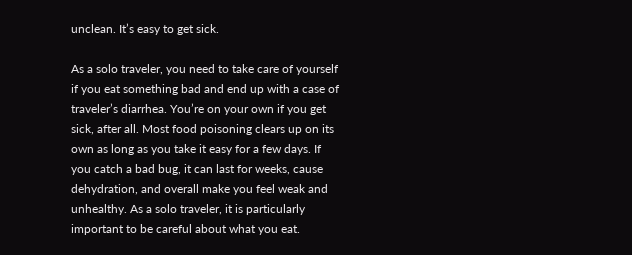unclean. It’s easy to get sick.

As a solo traveler, you need to take care of yourself if you eat something bad and end up with a case of traveler’s diarrhea. You’re on your own if you get sick, after all. Most food poisoning clears up on its own as long as you take it easy for a few days. If you catch a bad bug, it can last for weeks, cause dehydration, and overall make you feel weak and unhealthy. As a solo traveler, it is particularly important to be careful about what you eat.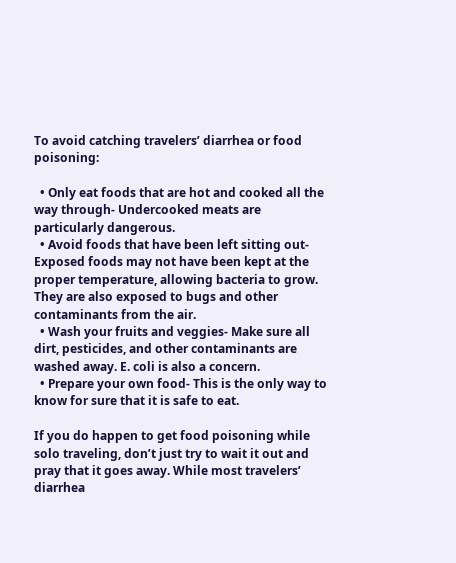To avoid catching travelers’ diarrhea or food poisoning:

  • Only eat foods that are hot and cooked all the way through- Undercooked meats are particularly dangerous.
  • Avoid foods that have been left sitting out- Exposed foods may not have been kept at the proper temperature, allowing bacteria to grow. They are also exposed to bugs and other contaminants from the air.
  • Wash your fruits and veggies- Make sure all dirt, pesticides, and other contaminants are washed away. E. coli is also a concern.
  • Prepare your own food- This is the only way to know for sure that it is safe to eat.

If you do happen to get food poisoning while solo traveling, don’t just try to wait it out and pray that it goes away. While most travelers’ diarrhea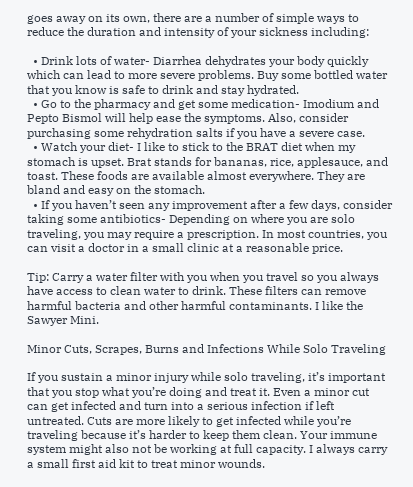goes away on its own, there are a number of simple ways to reduce the duration and intensity of your sickness including:

  • Drink lots of water- Diarrhea dehydrates your body quickly which can lead to more severe problems. Buy some bottled water that you know is safe to drink and stay hydrated.
  • Go to the pharmacy and get some medication- Imodium and Pepto Bismol will help ease the symptoms. Also, consider purchasing some rehydration salts if you have a severe case.
  • Watch your diet- I like to stick to the BRAT diet when my stomach is upset. Brat stands for bananas, rice, applesauce, and toast. These foods are available almost everywhere. They are bland and easy on the stomach.
  • If you haven’t seen any improvement after a few days, consider taking some antibiotics- Depending on where you are solo traveling, you may require a prescription. In most countries, you can visit a doctor in a small clinic at a reasonable price.

Tip: Carry a water filter with you when you travel so you always have access to clean water to drink. These filters can remove harmful bacteria and other harmful contaminants. I like the Sawyer Mini.

Minor Cuts, Scrapes, Burns and Infections While Solo Traveling

If you sustain a minor injury while solo traveling, it’s important that you stop what you’re doing and treat it. Even a minor cut can get infected and turn into a serious infection if left untreated. Cuts are more likely to get infected while you’re traveling because it’s harder to keep them clean. Your immune system might also not be working at full capacity. I always carry a small first aid kit to treat minor wounds.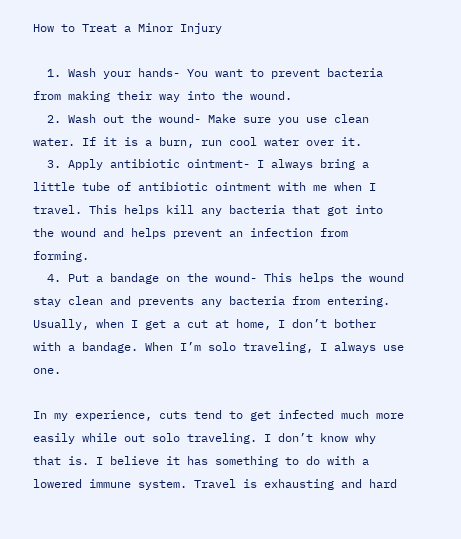How to Treat a Minor Injury

  1. Wash your hands- You want to prevent bacteria from making their way into the wound.
  2. Wash out the wound- Make sure you use clean water. If it is a burn, run cool water over it.
  3. Apply antibiotic ointment- I always bring a little tube of antibiotic ointment with me when I travel. This helps kill any bacteria that got into the wound and helps prevent an infection from forming.
  4. Put a bandage on the wound- This helps the wound stay clean and prevents any bacteria from entering. Usually, when I get a cut at home, I don’t bother with a bandage. When I’m solo traveling, I always use one.

In my experience, cuts tend to get infected much more easily while out solo traveling. I don’t know why that is. I believe it has something to do with a lowered immune system. Travel is exhausting and hard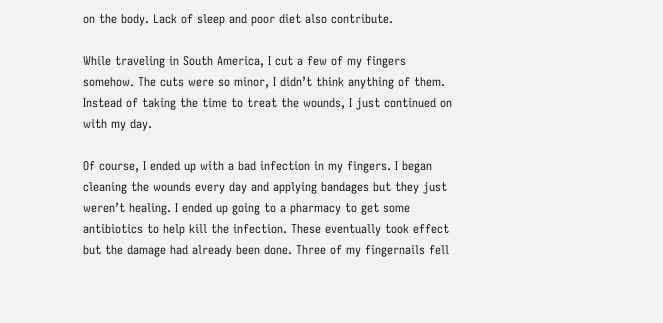on the body. Lack of sleep and poor diet also contribute.

While traveling in South America, I cut a few of my fingers somehow. The cuts were so minor, I didn’t think anything of them. Instead of taking the time to treat the wounds, I just continued on with my day.

Of course, I ended up with a bad infection in my fingers. I began cleaning the wounds every day and applying bandages but they just weren’t healing. I ended up going to a pharmacy to get some antibiotics to help kill the infection. These eventually took effect but the damage had already been done. Three of my fingernails fell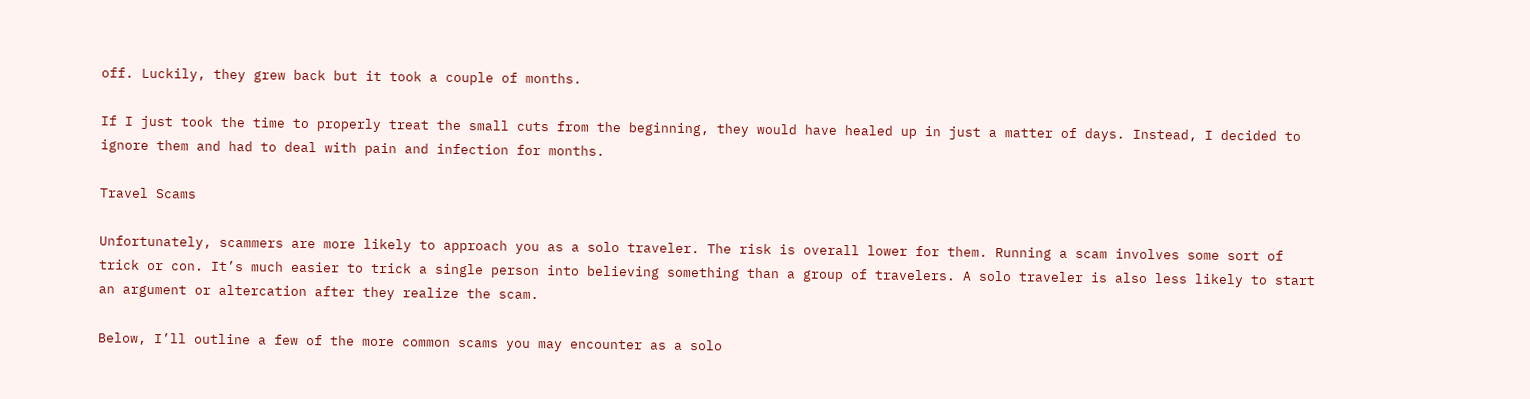off. Luckily, they grew back but it took a couple of months.

If I just took the time to properly treat the small cuts from the beginning, they would have healed up in just a matter of days. Instead, I decided to ignore them and had to deal with pain and infection for months.

Travel Scams

Unfortunately, scammers are more likely to approach you as a solo traveler. The risk is overall lower for them. Running a scam involves some sort of trick or con. It’s much easier to trick a single person into believing something than a group of travelers. A solo traveler is also less likely to start an argument or altercation after they realize the scam.

Below, I’ll outline a few of the more common scams you may encounter as a solo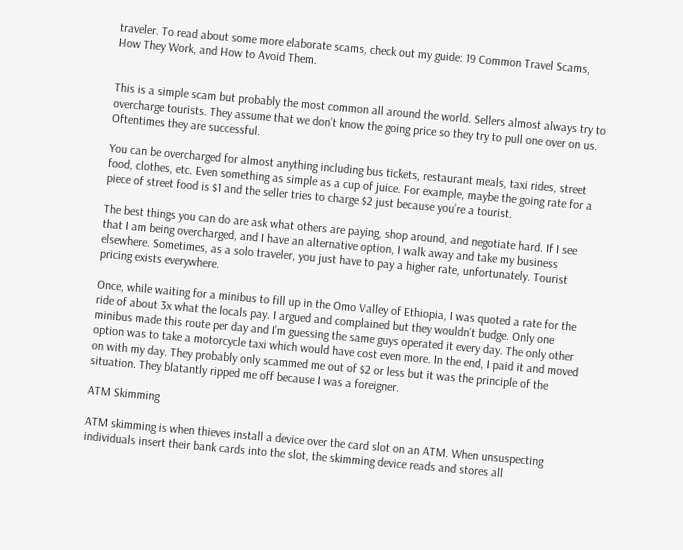traveler. To read about some more elaborate scams, check out my guide: 19 Common Travel Scams, How They Work, and How to Avoid Them.


This is a simple scam but probably the most common all around the world. Sellers almost always try to overcharge tourists. They assume that we don’t know the going price so they try to pull one over on us. Oftentimes they are successful.

You can be overcharged for almost anything including bus tickets, restaurant meals, taxi rides, street food, clothes, etc. Even something as simple as a cup of juice. For example, maybe the going rate for a piece of street food is $1 and the seller tries to charge $2 just because you’re a tourist.

The best things you can do are ask what others are paying, shop around, and negotiate hard. If I see that I am being overcharged, and I have an alternative option, I walk away and take my business elsewhere. Sometimes, as a solo traveler, you just have to pay a higher rate, unfortunately. Tourist pricing exists everywhere.

Once, while waiting for a minibus to fill up in the Omo Valley of Ethiopia, I was quoted a rate for the ride of about 3x what the locals pay. I argued and complained but they wouldn’t budge. Only one minibus made this route per day and I’m guessing the same guys operated it every day. The only other option was to take a motorcycle taxi which would have cost even more. In the end, I paid it and moved on with my day. They probably only scammed me out of $2 or less but it was the principle of the situation. They blatantly ripped me off because I was a foreigner.

ATM Skimming

ATM skimming is when thieves install a device over the card slot on an ATM. When unsuspecting individuals insert their bank cards into the slot, the skimming device reads and stores all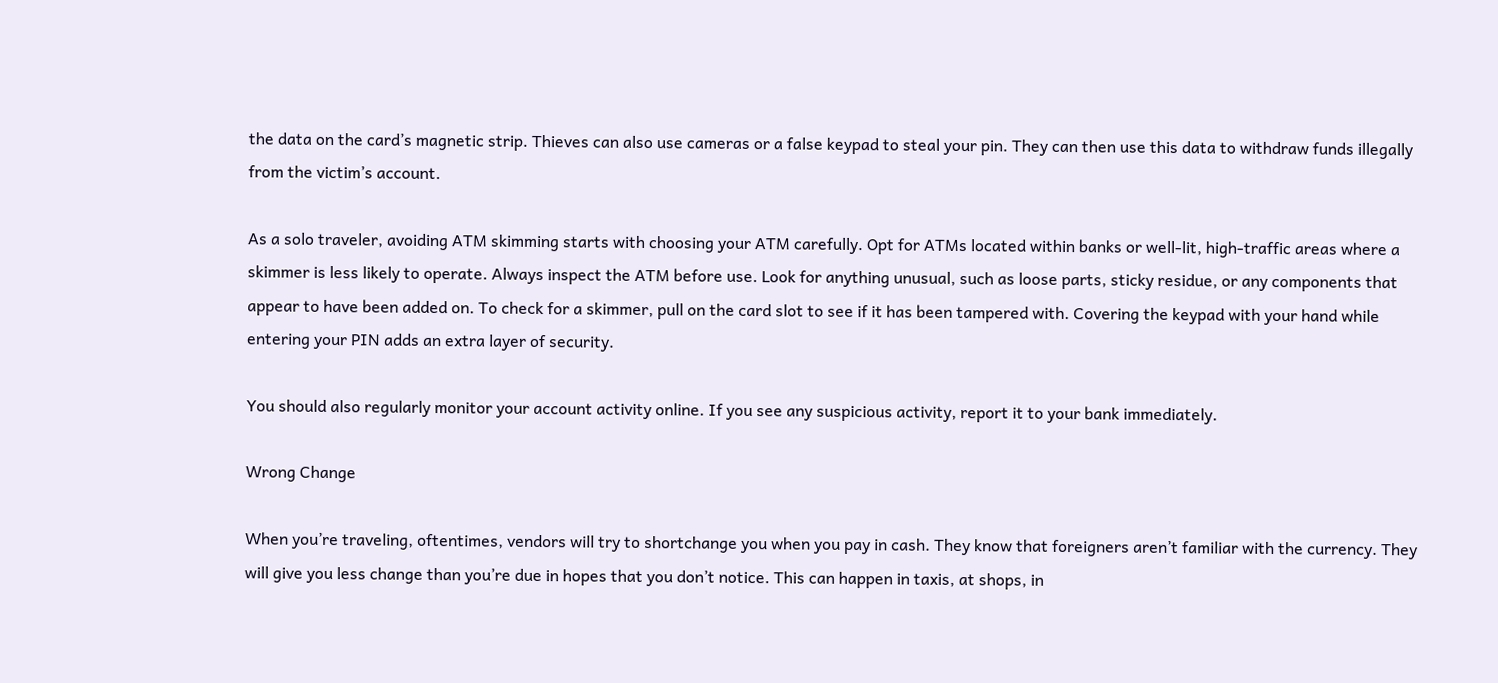the data on the card’s magnetic strip. Thieves can also use cameras or a false keypad to steal your pin. They can then use this data to withdraw funds illegally from the victim’s account.

As a solo traveler, avoiding ATM skimming starts with choosing your ATM carefully. Opt for ATMs located within banks or well-lit, high-traffic areas where a skimmer is less likely to operate. Always inspect the ATM before use. Look for anything unusual, such as loose parts, sticky residue, or any components that appear to have been added on. To check for a skimmer, pull on the card slot to see if it has been tampered with. Covering the keypad with your hand while entering your PIN adds an extra layer of security.

You should also regularly monitor your account activity online. If you see any suspicious activity, report it to your bank immediately.

Wrong Change

When you’re traveling, oftentimes, vendors will try to shortchange you when you pay in cash. They know that foreigners aren’t familiar with the currency. They will give you less change than you’re due in hopes that you don’t notice. This can happen in taxis, at shops, in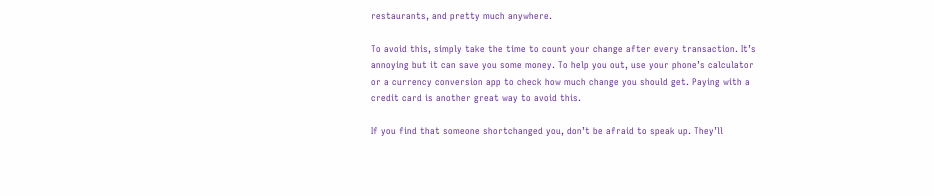restaurants, and pretty much anywhere.

To avoid this, simply take the time to count your change after every transaction. It’s annoying but it can save you some money. To help you out, use your phone’s calculator or a currency conversion app to check how much change you should get. Paying with a credit card is another great way to avoid this.

If you find that someone shortchanged you, don’t be afraid to speak up. They’ll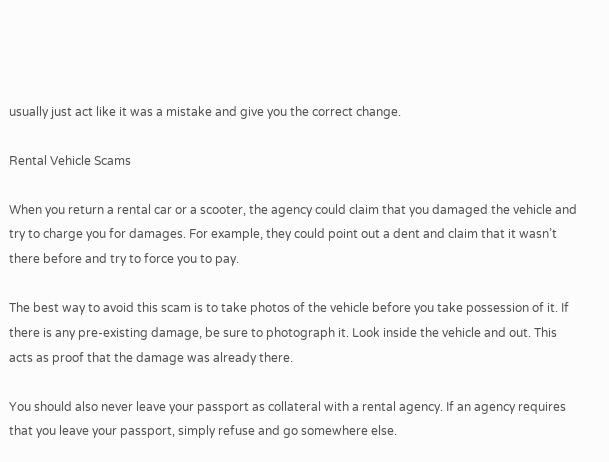usually just act like it was a mistake and give you the correct change.

Rental Vehicle Scams

When you return a rental car or a scooter, the agency could claim that you damaged the vehicle and try to charge you for damages. For example, they could point out a dent and claim that it wasn’t there before and try to force you to pay.

The best way to avoid this scam is to take photos of the vehicle before you take possession of it. If there is any pre-existing damage, be sure to photograph it. Look inside the vehicle and out. This acts as proof that the damage was already there.

You should also never leave your passport as collateral with a rental agency. If an agency requires that you leave your passport, simply refuse and go somewhere else.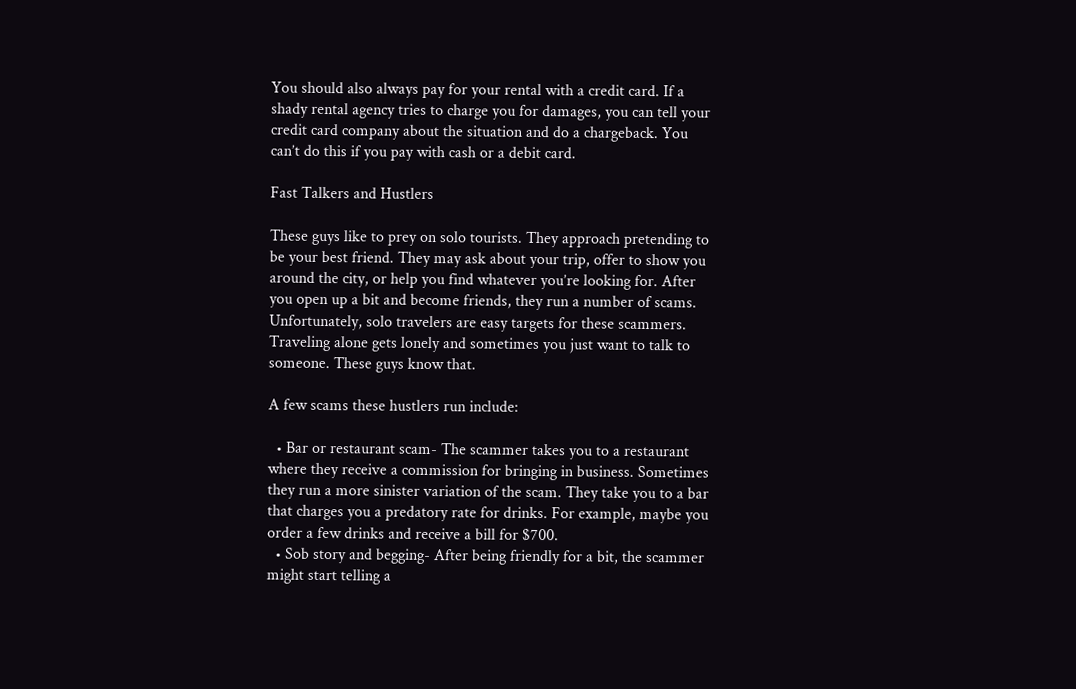You should also always pay for your rental with a credit card. If a shady rental agency tries to charge you for damages, you can tell your credit card company about the situation and do a chargeback. You can’t do this if you pay with cash or a debit card.

Fast Talkers and Hustlers

These guys like to prey on solo tourists. They approach pretending to be your best friend. They may ask about your trip, offer to show you around the city, or help you find whatever you’re looking for. After you open up a bit and become friends, they run a number of scams. Unfortunately, solo travelers are easy targets for these scammers. Traveling alone gets lonely and sometimes you just want to talk to someone. These guys know that.

A few scams these hustlers run include:

  • Bar or restaurant scam- The scammer takes you to a restaurant where they receive a commission for bringing in business. Sometimes they run a more sinister variation of the scam. They take you to a bar that charges you a predatory rate for drinks. For example, maybe you order a few drinks and receive a bill for $700.
  • Sob story and begging- After being friendly for a bit, the scammer might start telling a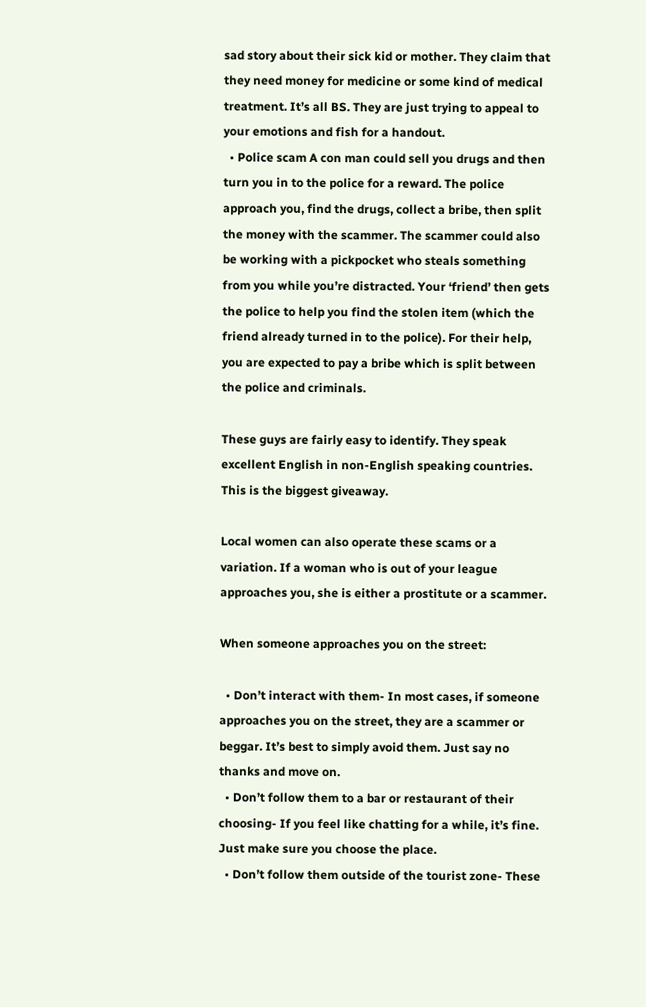sad story about their sick kid or mother. They claim that they need money for medicine or some kind of medical treatment. It’s all BS. They are just trying to appeal to your emotions and fish for a handout.
  • Police scam A con man could sell you drugs and then turn you in to the police for a reward. The police approach you, find the drugs, collect a bribe, then split the money with the scammer. The scammer could also be working with a pickpocket who steals something from you while you’re distracted. Your ‘friend’ then gets the police to help you find the stolen item (which the friend already turned in to the police). For their help, you are expected to pay a bribe which is split between the police and criminals.

These guys are fairly easy to identify. They speak excellent English in non-English speaking countries. This is the biggest giveaway.

Local women can also operate these scams or a variation. If a woman who is out of your league approaches you, she is either a prostitute or a scammer.

When someone approaches you on the street:

  • Don’t interact with them- In most cases, if someone approaches you on the street, they are a scammer or beggar. It’s best to simply avoid them. Just say no thanks and move on.
  • Don’t follow them to a bar or restaurant of their choosing- If you feel like chatting for a while, it’s fine. Just make sure you choose the place.
  • Don’t follow them outside of the tourist zone- These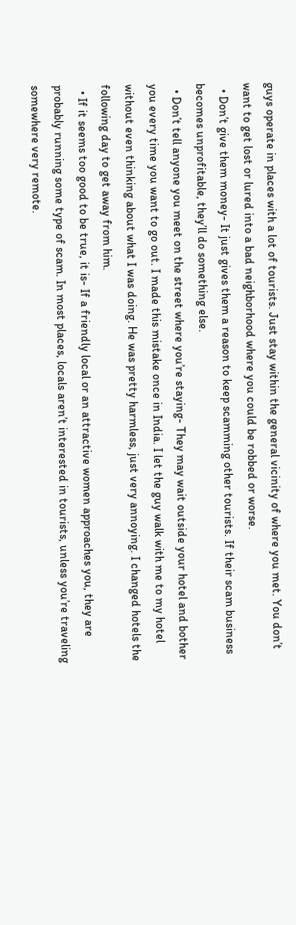guys operate in places with a lot of tourists. Just stay within the general vicinity of where you met. You don’t want to get lost or lured into a bad neighborhood where you could be robbed or worse.
  • Don’t give them money- It just gives them a reason to keep scamming other tourists. If their scam business becomes unprofitable, they’ll do something else.
  • Don’t tell anyone you meet on the street where you’re staying- They may wait outside your hotel and bother you every time you want to go out. I made this mistake once in India. I let the guy walk with me to my hotel without even thinking about what I was doing. He was pretty harmless, just very annoying. I changed hotels the following day to get away from him.
  • If it seems too good to be true, it is- If a friendly local or an attractive women approaches you, they are probably running some type of scam. In most places, locals aren’t interested in tourists, unless you’re traveling somewhere very remote.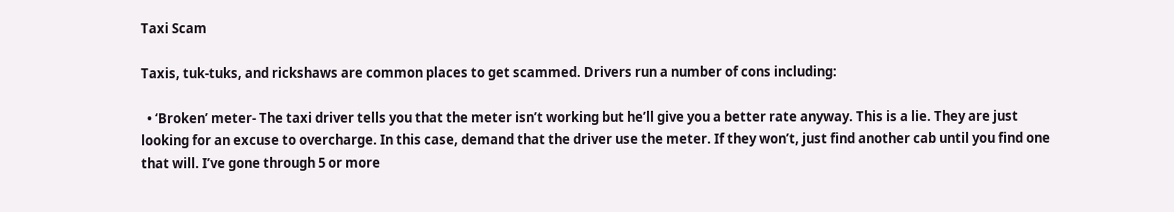Taxi Scam

Taxis, tuk-tuks, and rickshaws are common places to get scammed. Drivers run a number of cons including:

  • ‘Broken’ meter- The taxi driver tells you that the meter isn’t working but he’ll give you a better rate anyway. This is a lie. They are just looking for an excuse to overcharge. In this case, demand that the driver use the meter. If they won’t, just find another cab until you find one that will. I’ve gone through 5 or more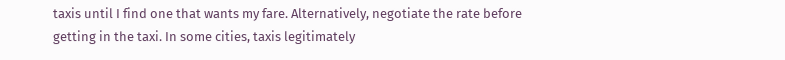taxis until I find one that wants my fare. Alternatively, negotiate the rate before getting in the taxi. In some cities, taxis legitimately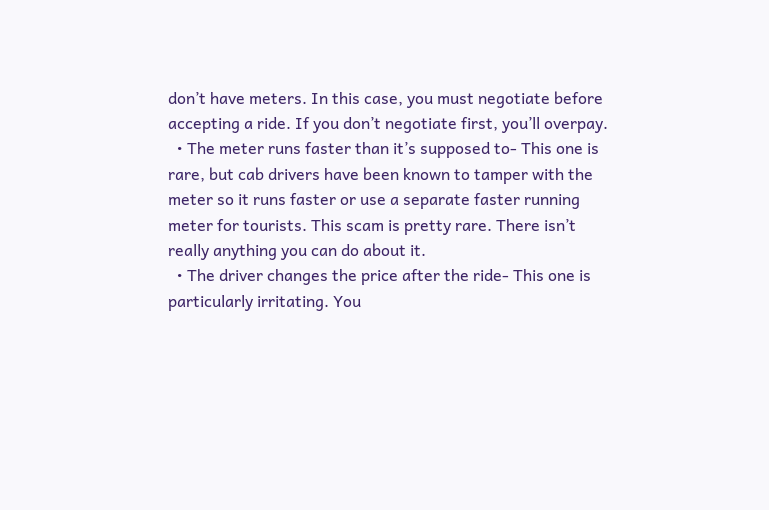don’t have meters. In this case, you must negotiate before accepting a ride. If you don’t negotiate first, you’ll overpay.
  • The meter runs faster than it’s supposed to- This one is rare, but cab drivers have been known to tamper with the meter so it runs faster or use a separate faster running meter for tourists. This scam is pretty rare. There isn’t really anything you can do about it.
  • The driver changes the price after the ride- This one is particularly irritating. You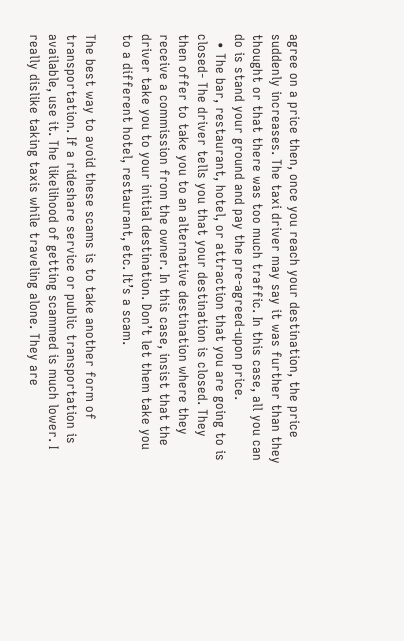agree on a price then, once you reach your destination, the price suddenly increases. The taxi driver may say it was further than they thought or that there was too much traffic. In this case, all you can do is stand your ground and pay the pre-agreed-upon price.
  • The bar, restaurant, hotel, or attraction that you are going to is closed- The driver tells you that your destination is closed. They then offer to take you to an alternative destination where they receive a commission from the owner. In this case, insist that the driver take you to your initial destination. Don’t let them take you to a different hotel, restaurant, etc. It’s a scam.

The best way to avoid these scams is to take another form of transportation. If a rideshare service or public transportation is available, use it. The likelihood of getting scammed is much lower. I really dislike taking taxis while traveling alone. They are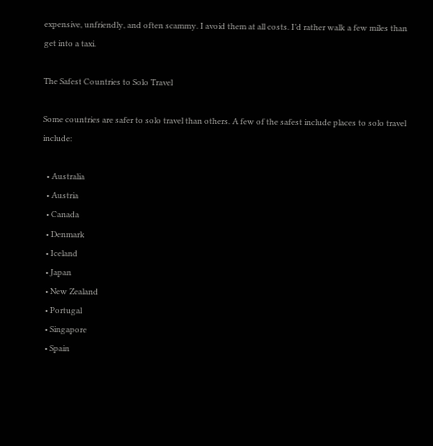expensive, unfriendly, and often scammy. I avoid them at all costs. I’d rather walk a few miles than get into a taxi.

The Safest Countries to Solo Travel

Some countries are safer to solo travel than others. A few of the safest include places to solo travel include:

  • Australia
  • Austria
  • Canada
  • Denmark
  • Iceland
  • Japan
  • New Zealand
  • Portugal
  • Singapore
  • Spain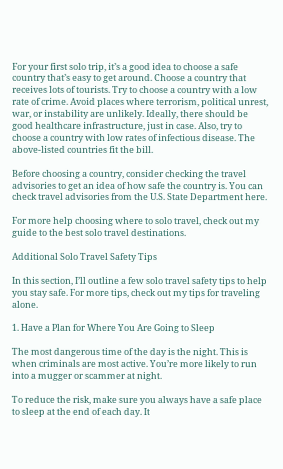For your first solo trip, it’s a good idea to choose a safe country that’s easy to get around. Choose a country that receives lots of tourists. Try to choose a country with a low rate of crime. Avoid places where terrorism, political unrest, war, or instability are unlikely. Ideally, there should be good healthcare infrastructure, just in case. Also, try to choose a country with low rates of infectious disease. The above-listed countries fit the bill.

Before choosing a country, consider checking the travel advisories to get an idea of how safe the country is. You can check travel advisories from the U.S. State Department here.

For more help choosing where to solo travel, check out my guide to the best solo travel destinations.

Additional Solo Travel Safety Tips

In this section, I’ll outline a few solo travel safety tips to help you stay safe. For more tips, check out my tips for traveling alone.

1. Have a Plan for Where You Are Going to Sleep

The most dangerous time of the day is the night. This is when criminals are most active. You’re more likely to run into a mugger or scammer at night.

To reduce the risk, make sure you always have a safe place to sleep at the end of each day. It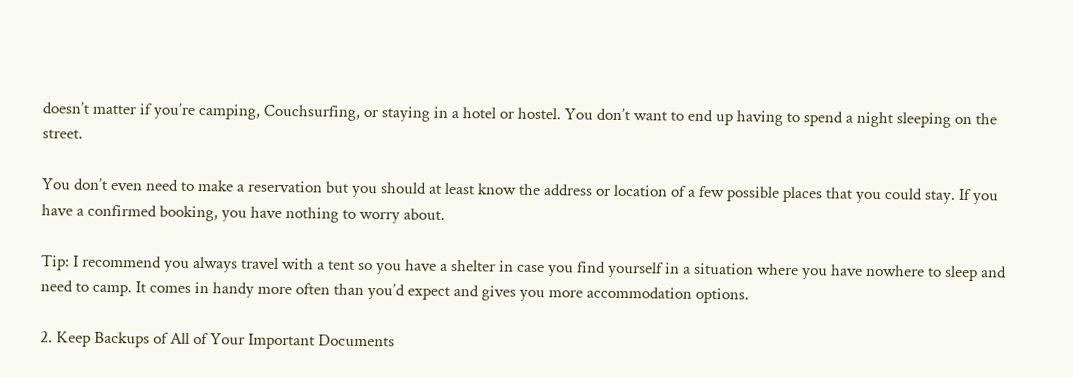doesn’t matter if you’re camping, Couchsurfing, or staying in a hotel or hostel. You don’t want to end up having to spend a night sleeping on the street.

You don’t even need to make a reservation but you should at least know the address or location of a few possible places that you could stay. If you have a confirmed booking, you have nothing to worry about.

Tip: I recommend you always travel with a tent so you have a shelter in case you find yourself in a situation where you have nowhere to sleep and need to camp. It comes in handy more often than you’d expect and gives you more accommodation options.

2. Keep Backups of All of Your Important Documents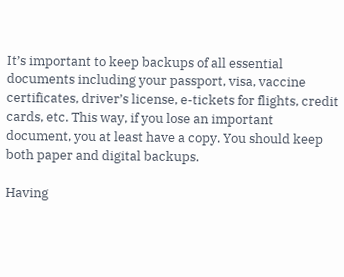It’s important to keep backups of all essential documents including your passport, visa, vaccine certificates, driver’s license, e-tickets for flights, credit cards, etc. This way, if you lose an important document, you at least have a copy. You should keep both paper and digital backups.

Having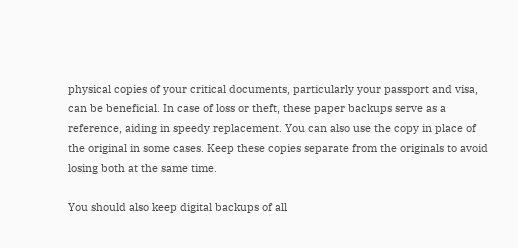physical copies of your critical documents, particularly your passport and visa, can be beneficial. In case of loss or theft, these paper backups serve as a reference, aiding in speedy replacement. You can also use the copy in place of the original in some cases. Keep these copies separate from the originals to avoid losing both at the same time.

You should also keep digital backups of all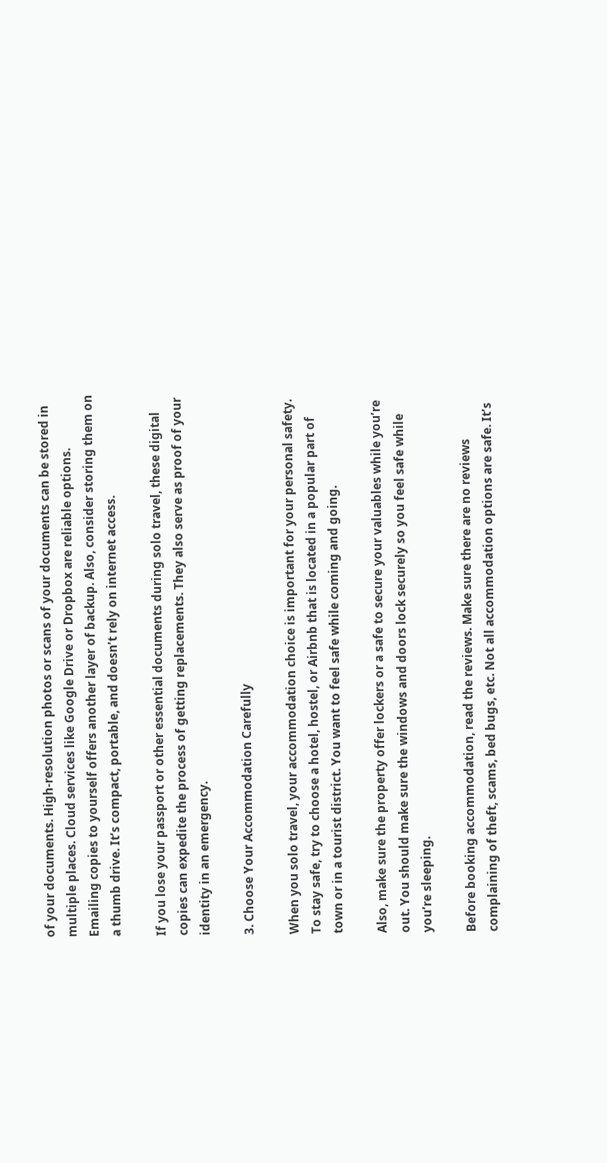of your documents. High-resolution photos or scans of your documents can be stored in multiple places. Cloud services like Google Drive or Dropbox are reliable options. Emailing copies to yourself offers another layer of backup. Also, consider storing them on a thumb drive. It’s compact, portable, and doesn’t rely on internet access.

If you lose your passport or other essential documents during solo travel, these digital copies can expedite the process of getting replacements. They also serve as proof of your identity in an emergency.

3. Choose Your Accommodation Carefully

When you solo travel, your accommodation choice is important for your personal safety. To stay safe, try to choose a hotel, hostel, or Airbnb that is located in a popular part of town or in a tourist district. You want to feel safe while coming and going.

Also, make sure the property offer lockers or a safe to secure your valuables while you’re out. You should make sure the windows and doors lock securely so you feel safe while you’re sleeping.

Before booking accommodation, read the reviews. Make sure there are no reviews complaining of theft, scams, bed bugs, etc. Not all accommodation options are safe. It’s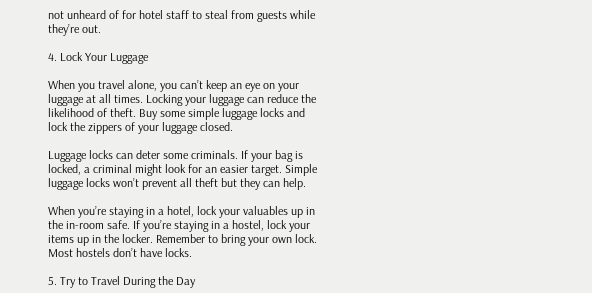not unheard of for hotel staff to steal from guests while they’re out.

4. Lock Your Luggage

When you travel alone, you can’t keep an eye on your luggage at all times. Locking your luggage can reduce the likelihood of theft. Buy some simple luggage locks and lock the zippers of your luggage closed.

Luggage locks can deter some criminals. If your bag is locked, a criminal might look for an easier target. Simple luggage locks won’t prevent all theft but they can help.

When you’re staying in a hotel, lock your valuables up in the in-room safe. If you’re staying in a hostel, lock your items up in the locker. Remember to bring your own lock. Most hostels don’t have locks.

5. Try to Travel During the Day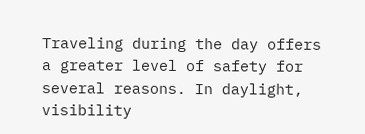Traveling during the day offers a greater level of safety for several reasons. In daylight, visibility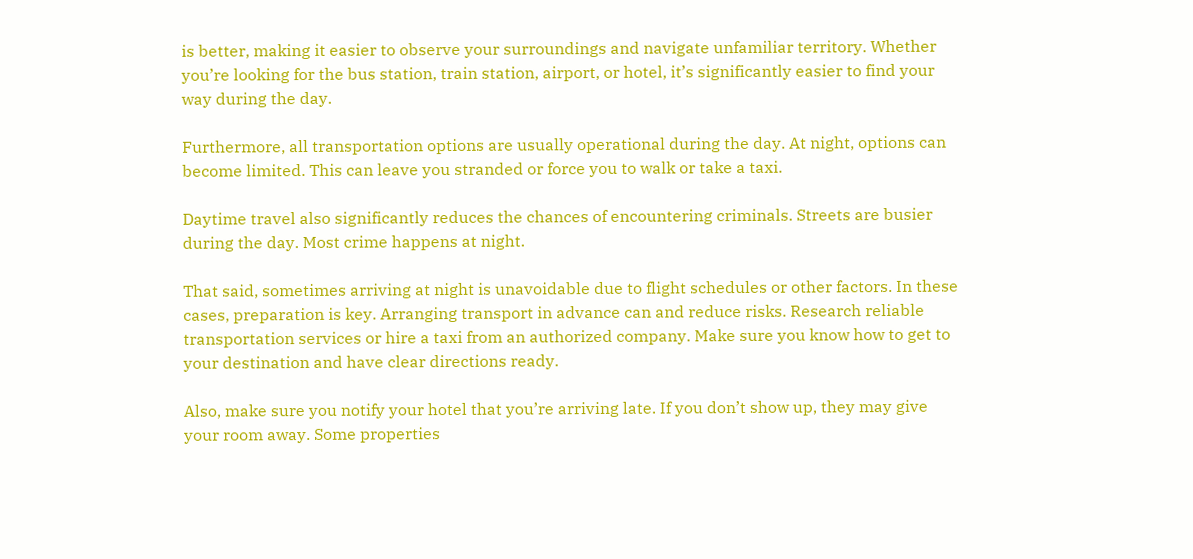is better, making it easier to observe your surroundings and navigate unfamiliar territory. Whether you’re looking for the bus station, train station, airport, or hotel, it’s significantly easier to find your way during the day.

Furthermore, all transportation options are usually operational during the day. At night, options can become limited. This can leave you stranded or force you to walk or take a taxi.

Daytime travel also significantly reduces the chances of encountering criminals. Streets are busier during the day. Most crime happens at night.

That said, sometimes arriving at night is unavoidable due to flight schedules or other factors. In these cases, preparation is key. Arranging transport in advance can and reduce risks. Research reliable transportation services or hire a taxi from an authorized company. Make sure you know how to get to your destination and have clear directions ready.

Also, make sure you notify your hotel that you’re arriving late. If you don’t show up, they may give your room away. Some properties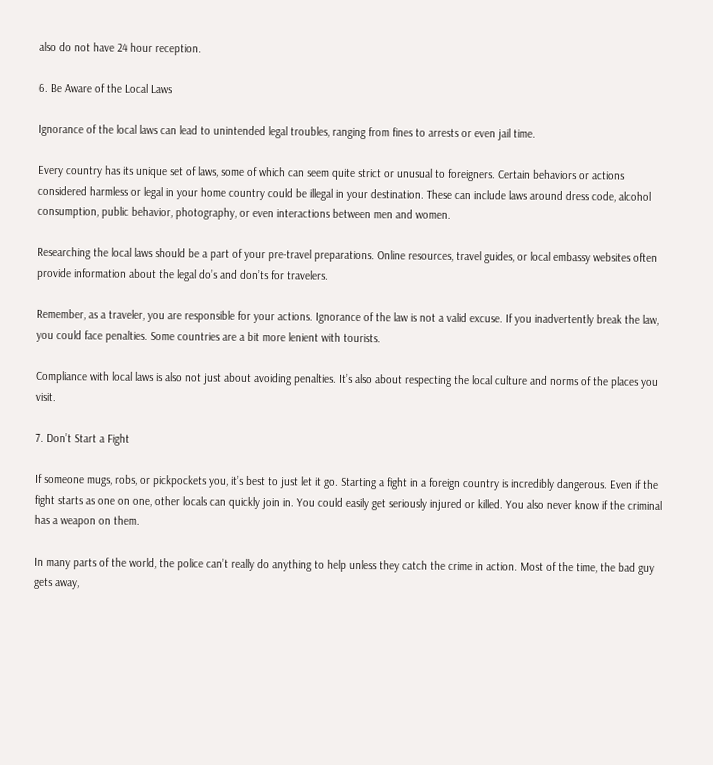also do not have 24 hour reception.

6. Be Aware of the Local Laws

Ignorance of the local laws can lead to unintended legal troubles, ranging from fines to arrests or even jail time.

Every country has its unique set of laws, some of which can seem quite strict or unusual to foreigners. Certain behaviors or actions considered harmless or legal in your home country could be illegal in your destination. These can include laws around dress code, alcohol consumption, public behavior, photography, or even interactions between men and women.

Researching the local laws should be a part of your pre-travel preparations. Online resources, travel guides, or local embassy websites often provide information about the legal do’s and don’ts for travelers.

Remember, as a traveler, you are responsible for your actions. Ignorance of the law is not a valid excuse. If you inadvertently break the law, you could face penalties. Some countries are a bit more lenient with tourists.

Compliance with local laws is also not just about avoiding penalties. It’s also about respecting the local culture and norms of the places you visit.

7. Don’t Start a Fight

If someone mugs, robs, or pickpockets you, it’s best to just let it go. Starting a fight in a foreign country is incredibly dangerous. Even if the fight starts as one on one, other locals can quickly join in. You could easily get seriously injured or killed. You also never know if the criminal has a weapon on them.

In many parts of the world, the police can’t really do anything to help unless they catch the crime in action. Most of the time, the bad guy gets away,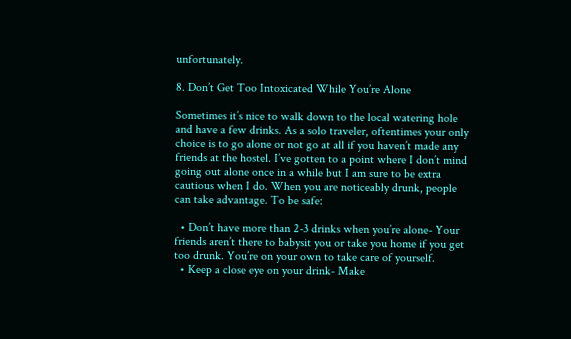unfortunately.

8. Don’t Get Too Intoxicated While You’re Alone

Sometimes it’s nice to walk down to the local watering hole and have a few drinks. As a solo traveler, oftentimes your only choice is to go alone or not go at all if you haven’t made any friends at the hostel. I’ve gotten to a point where I don’t mind going out alone once in a while but I am sure to be extra cautious when I do. When you are noticeably drunk, people can take advantage. To be safe:

  • Don’t have more than 2-3 drinks when you’re alone- Your friends aren’t there to babysit you or take you home if you get too drunk. You’re on your own to take care of yourself.
  • Keep a close eye on your drink- Make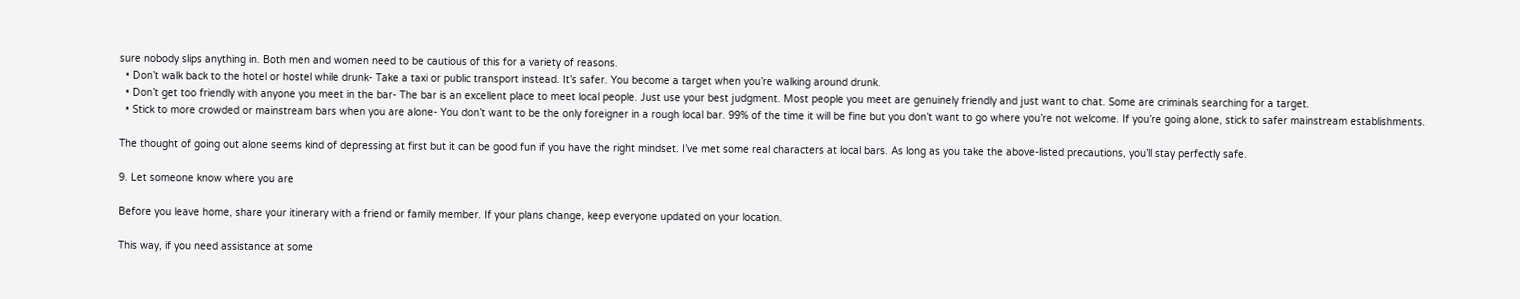sure nobody slips anything in. Both men and women need to be cautious of this for a variety of reasons.
  • Don’t walk back to the hotel or hostel while drunk- Take a taxi or public transport instead. It’s safer. You become a target when you’re walking around drunk.
  • Don’t get too friendly with anyone you meet in the bar- The bar is an excellent place to meet local people. Just use your best judgment. Most people you meet are genuinely friendly and just want to chat. Some are criminals searching for a target.
  • Stick to more crowded or mainstream bars when you are alone- You don’t want to be the only foreigner in a rough local bar. 99% of the time it will be fine but you don’t want to go where you’re not welcome. If you’re going alone, stick to safer mainstream establishments.

The thought of going out alone seems kind of depressing at first but it can be good fun if you have the right mindset. I’ve met some real characters at local bars. As long as you take the above-listed precautions, you’ll stay perfectly safe.

9. Let someone know where you are

Before you leave home, share your itinerary with a friend or family member. If your plans change, keep everyone updated on your location.

This way, if you need assistance at some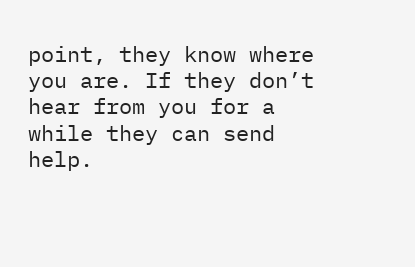point, they know where you are. If they don’t hear from you for a while they can send help.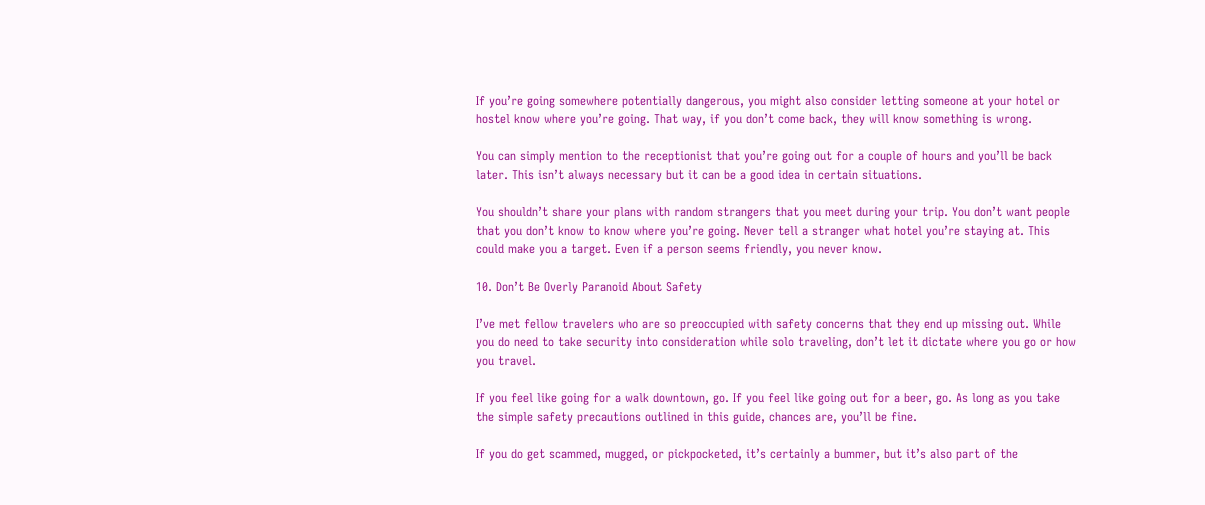If you’re going somewhere potentially dangerous, you might also consider letting someone at your hotel or hostel know where you’re going. That way, if you don’t come back, they will know something is wrong.

You can simply mention to the receptionist that you’re going out for a couple of hours and you’ll be back later. This isn’t always necessary but it can be a good idea in certain situations.

You shouldn’t share your plans with random strangers that you meet during your trip. You don’t want people that you don’t know to know where you’re going. Never tell a stranger what hotel you’re staying at. This could make you a target. Even if a person seems friendly, you never know.

10. Don’t Be Overly Paranoid About Safety

I’ve met fellow travelers who are so preoccupied with safety concerns that they end up missing out. While you do need to take security into consideration while solo traveling, don’t let it dictate where you go or how you travel.

If you feel like going for a walk downtown, go. If you feel like going out for a beer, go. As long as you take the simple safety precautions outlined in this guide, chances are, you’ll be fine.

If you do get scammed, mugged, or pickpocketed, it’s certainly a bummer, but it’s also part of the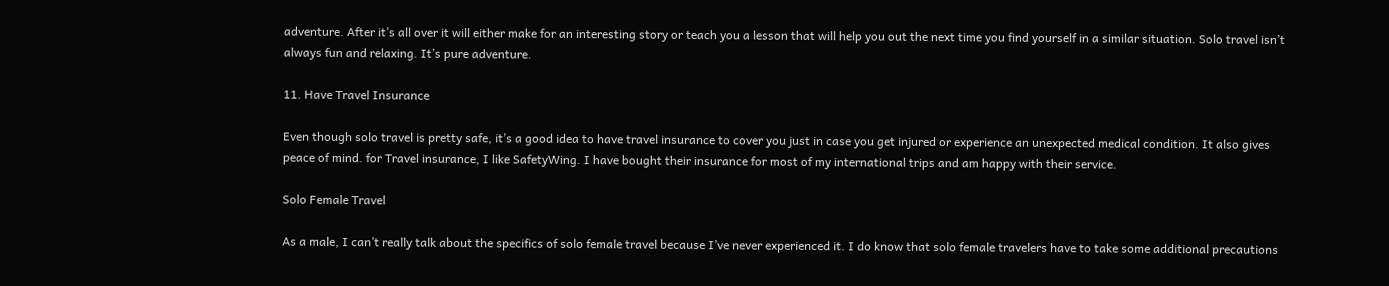adventure. After it’s all over it will either make for an interesting story or teach you a lesson that will help you out the next time you find yourself in a similar situation. Solo travel isn’t always fun and relaxing. It’s pure adventure.

11. Have Travel Insurance

Even though solo travel is pretty safe, it’s a good idea to have travel insurance to cover you just in case you get injured or experience an unexpected medical condition. It also gives peace of mind. for Travel insurance, I like SafetyWing. I have bought their insurance for most of my international trips and am happy with their service.

Solo Female Travel

As a male, I can’t really talk about the specifics of solo female travel because I’ve never experienced it. I do know that solo female travelers have to take some additional precautions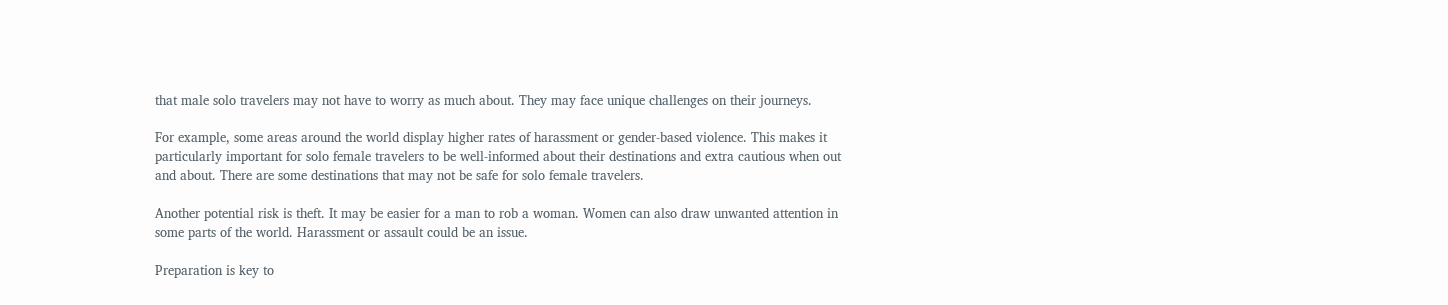that male solo travelers may not have to worry as much about. They may face unique challenges on their journeys.

For example, some areas around the world display higher rates of harassment or gender-based violence. This makes it particularly important for solo female travelers to be well-informed about their destinations and extra cautious when out and about. There are some destinations that may not be safe for solo female travelers.

Another potential risk is theft. It may be easier for a man to rob a woman. Women can also draw unwanted attention in some parts of the world. Harassment or assault could be an issue.

Preparation is key to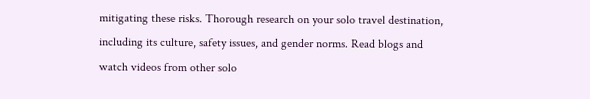mitigating these risks. Thorough research on your solo travel destination, including its culture, safety issues, and gender norms. Read blogs and watch videos from other solo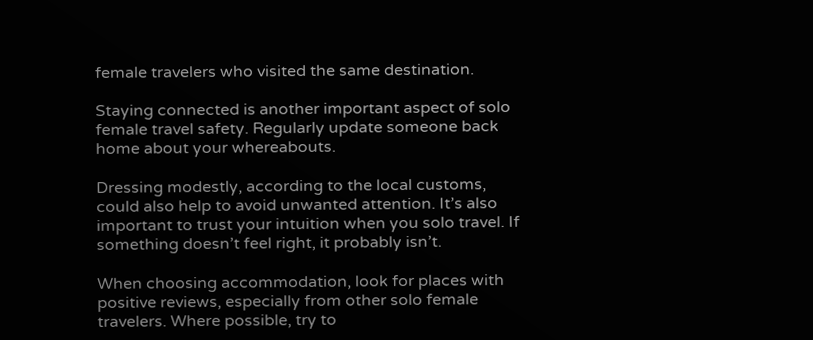female travelers who visited the same destination.

Staying connected is another important aspect of solo female travel safety. Regularly update someone back home about your whereabouts.

Dressing modestly, according to the local customs, could also help to avoid unwanted attention. It’s also important to trust your intuition when you solo travel. If something doesn’t feel right, it probably isn’t.

When choosing accommodation, look for places with positive reviews, especially from other solo female travelers. Where possible, try to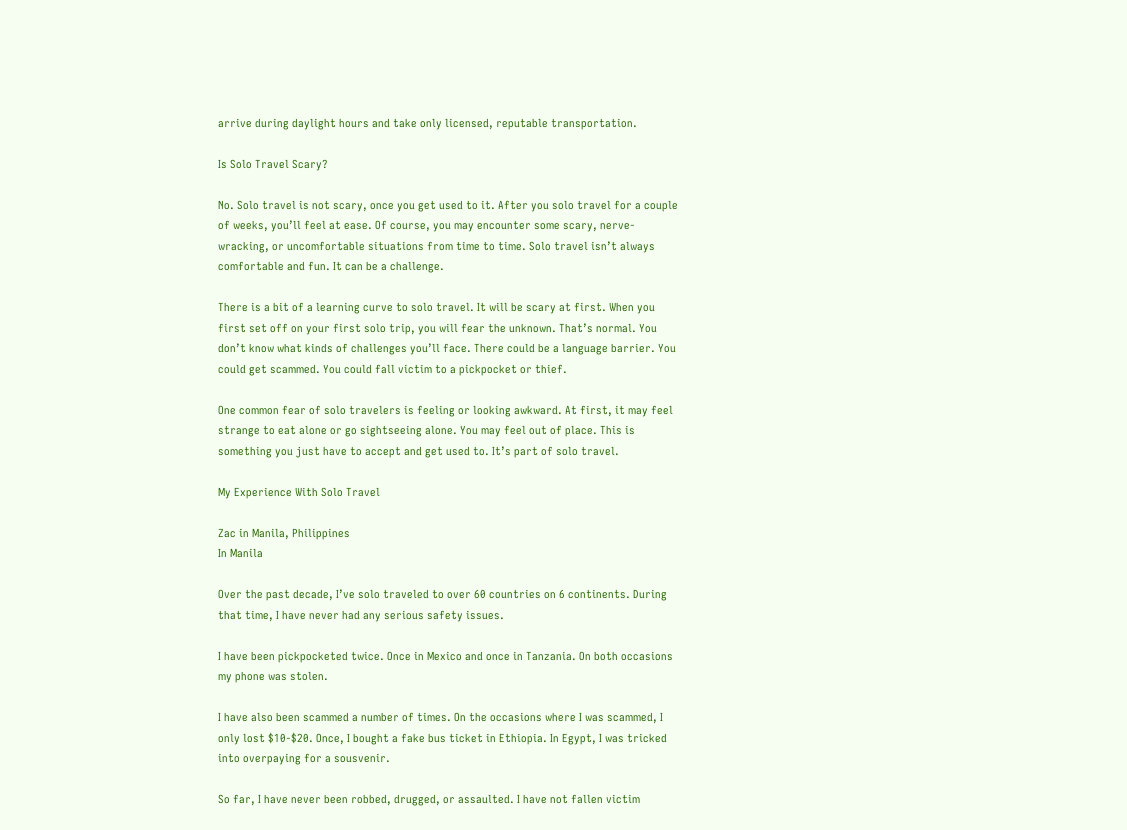arrive during daylight hours and take only licensed, reputable transportation.

Is Solo Travel Scary?

No. Solo travel is not scary, once you get used to it. After you solo travel for a couple of weeks, you’ll feel at ease. Of course, you may encounter some scary, nerve-wracking, or uncomfortable situations from time to time. Solo travel isn’t always comfortable and fun. It can be a challenge.

There is a bit of a learning curve to solo travel. It will be scary at first. When you first set off on your first solo trip, you will fear the unknown. That’s normal. You don’t know what kinds of challenges you’ll face. There could be a language barrier. You could get scammed. You could fall victim to a pickpocket or thief.

One common fear of solo travelers is feeling or looking awkward. At first, it may feel strange to eat alone or go sightseeing alone. You may feel out of place. This is something you just have to accept and get used to. It’s part of solo travel.

My Experience With Solo Travel

Zac in Manila, Philippines
In Manila

Over the past decade, I’ve solo traveled to over 60 countries on 6 continents. During that time, I have never had any serious safety issues.

I have been pickpocketed twice. Once in Mexico and once in Tanzania. On both occasions my phone was stolen.

I have also been scammed a number of times. On the occasions where I was scammed, I only lost $10-$20. Once, I bought a fake bus ticket in Ethiopia. In Egypt, I was tricked into overpaying for a sousvenir.

So far, I have never been robbed, drugged, or assaulted. I have not fallen victim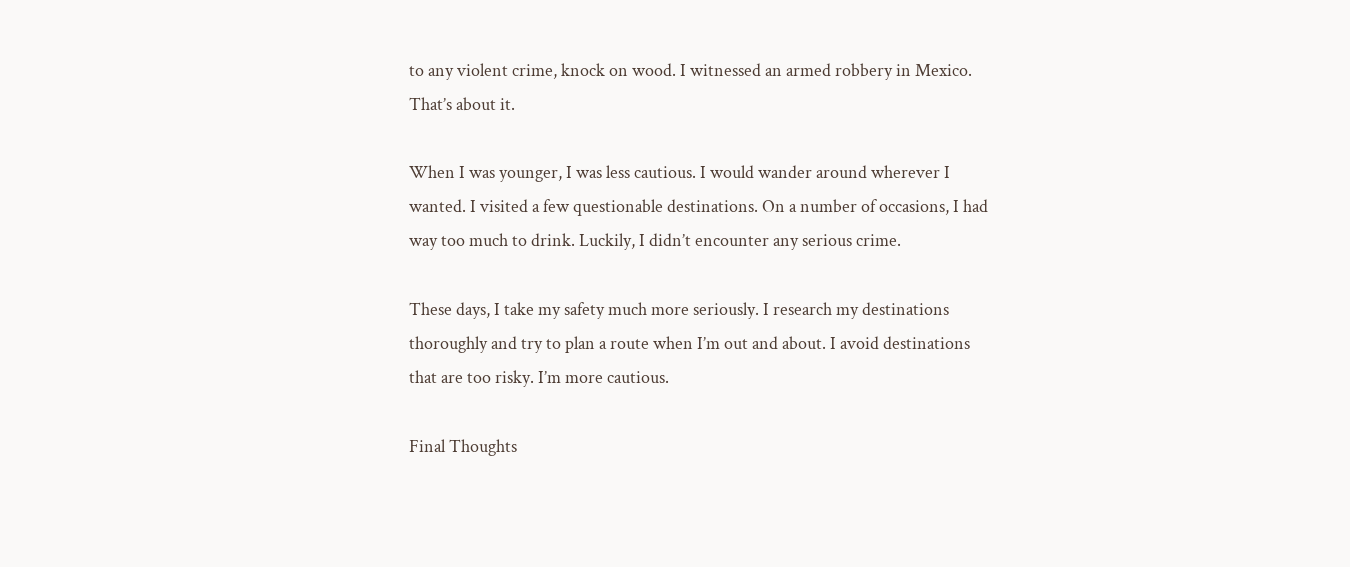to any violent crime, knock on wood. I witnessed an armed robbery in Mexico. That’s about it.

When I was younger, I was less cautious. I would wander around wherever I wanted. I visited a few questionable destinations. On a number of occasions, I had way too much to drink. Luckily, I didn’t encounter any serious crime.

These days, I take my safety much more seriously. I research my destinations thoroughly and try to plan a route when I’m out and about. I avoid destinations that are too risky. I’m more cautious.

Final Thoughts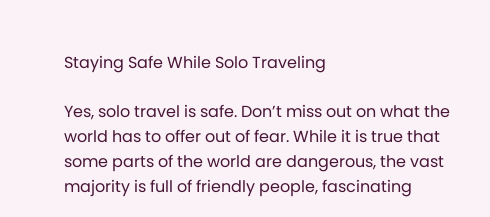Staying Safe While Solo Traveling

Yes, solo travel is safe. Don’t miss out on what the world has to offer out of fear. While it is true that some parts of the world are dangerous, the vast majority is full of friendly people, fascinating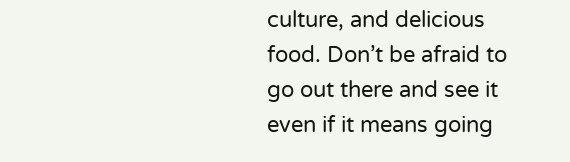culture, and delicious food. Don’t be afraid to go out there and see it even if it means going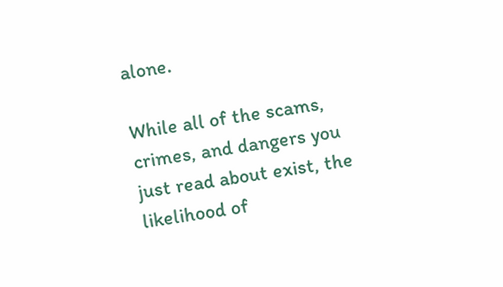alone.

While all of the scams, crimes, and dangers you just read about exist, the likelihood of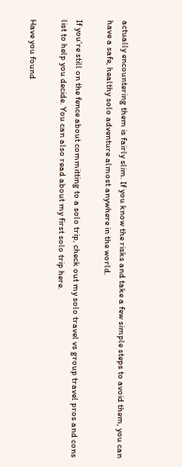actually encountering them is fairly slim. If you know the risks and take a few simple steps to avoid them, you can have a safe, healthy solo adventure almost anywhere in the world.

If you’re still on the fence about committing to a solo trip, check out my solo travel vs group travel pros and cons list to help you decide. You can also read about my first solo trip here.

Have you found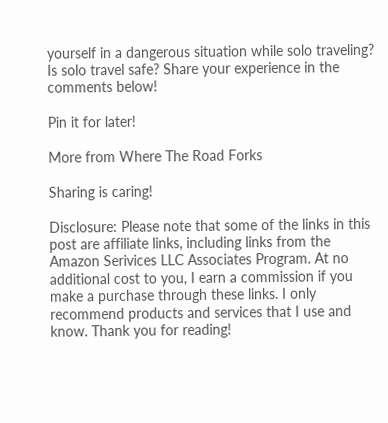yourself in a dangerous situation while solo traveling? Is solo travel safe? Share your experience in the comments below!

Pin it for later!

More from Where The Road Forks

Sharing is caring!

Disclosure: Please note that some of the links in this post are affiliate links, including links from the Amazon Serivices LLC Associates Program. At no additional cost to you, I earn a commission if you make a purchase through these links. I only recommend products and services that I use and know. Thank you for reading!